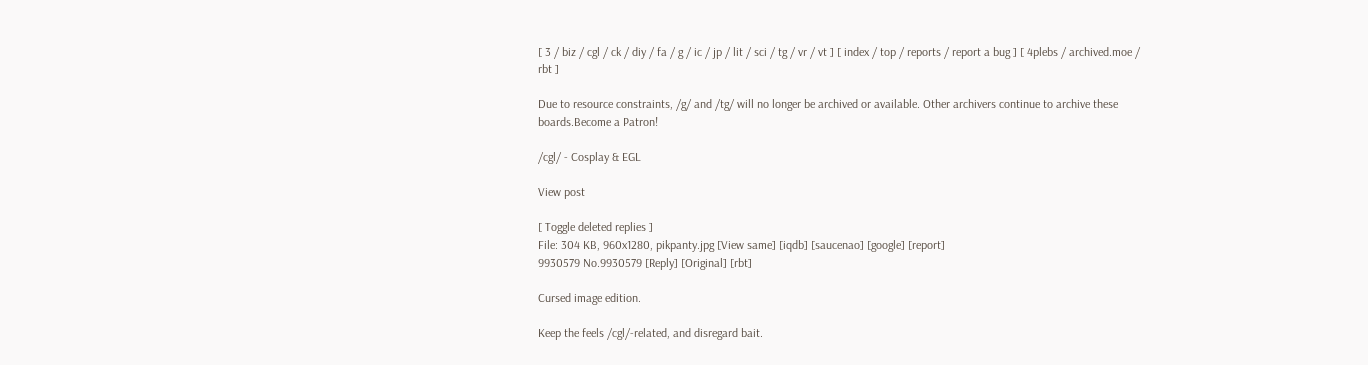[ 3 / biz / cgl / ck / diy / fa / g / ic / jp / lit / sci / tg / vr / vt ] [ index / top / reports / report a bug ] [ 4plebs / archived.moe / rbt ]

Due to resource constraints, /g/ and /tg/ will no longer be archived or available. Other archivers continue to archive these boards.Become a Patron!

/cgl/ - Cosplay & EGL

View post

[ Toggle deleted replies ]
File: 304 KB, 960x1280, pikpanty.jpg [View same] [iqdb] [saucenao] [google] [report]
9930579 No.9930579 [Reply] [Original] [rbt]

Cursed image edition.

Keep the feels /cgl/-related, and disregard bait.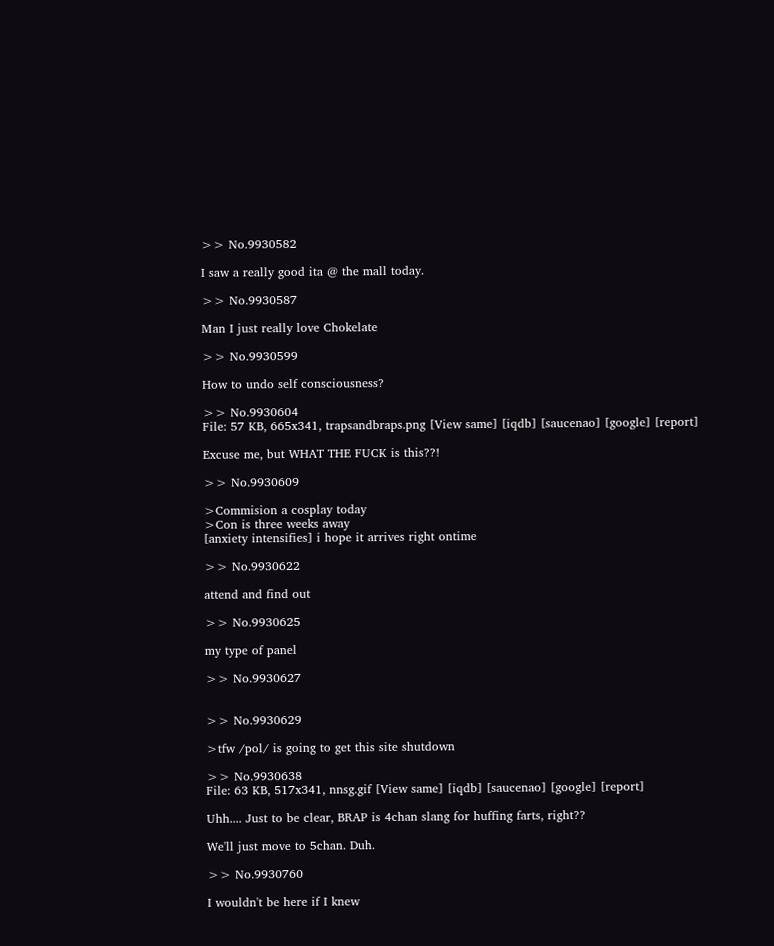>> No.9930582

I saw a really good ita @ the mall today.

>> No.9930587

Man I just really love Chokelate

>> No.9930599

How to undo self consciousness?

>> No.9930604
File: 57 KB, 665x341, trapsandbraps.png [View same] [iqdb] [saucenao] [google] [report]

Excuse me, but WHAT THE FUCK is this??!

>> No.9930609

>Commision a cosplay today
>Con is three weeks away
[anxiety intensifies] i hope it arrives right ontime

>> No.9930622

attend and find out

>> No.9930625

my type of panel

>> No.9930627


>> No.9930629

>tfw /pol/ is going to get this site shutdown

>> No.9930638
File: 63 KB, 517x341, nnsg.gif [View same] [iqdb] [saucenao] [google] [report]

Uhh.... Just to be clear, BRAP is 4chan slang for huffing farts, right??

We'll just move to 5chan. Duh.

>> No.9930760

I wouldn't be here if I knew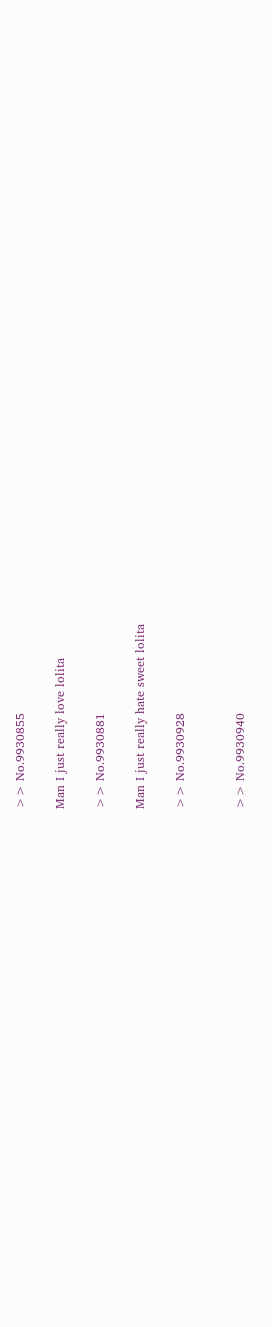>> No.9930855

Man I just really love lolita

>> No.9930881

Man I just really hate sweet lolita

>> No.9930928


>> No.9930940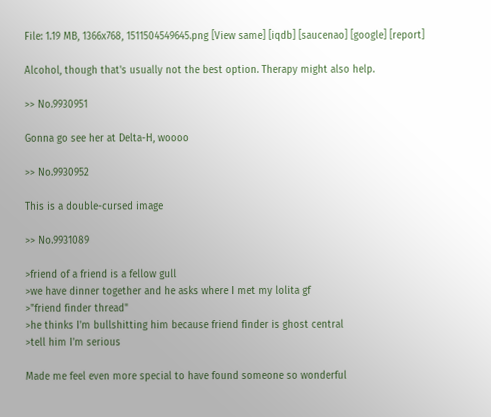File: 1.19 MB, 1366x768, 1511504549645.png [View same] [iqdb] [saucenao] [google] [report]

Alcohol, though that's usually not the best option. Therapy might also help.

>> No.9930951

Gonna go see her at Delta-H, woooo

>> No.9930952

This is a double-cursed image

>> No.9931089

>friend of a friend is a fellow gull
>we have dinner together and he asks where I met my lolita gf
>"friend finder thread"
>he thinks I'm bullshitting him because friend finder is ghost central
>tell him I'm serious

Made me feel even more special to have found someone so wonderful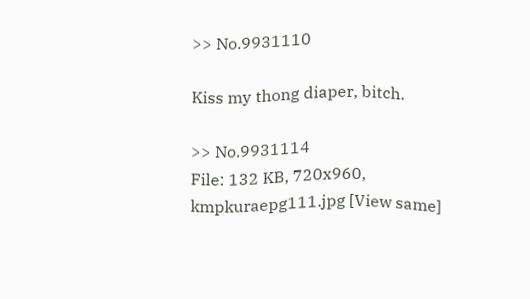>> No.9931110

Kiss my thong diaper, bitch.

>> No.9931114
File: 132 KB, 720x960, kmpkuraepg111.jpg [View same]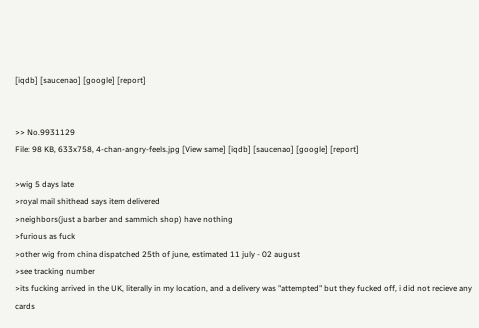[iqdb] [saucenao] [google] [report]


>> No.9931129
File: 98 KB, 633x758, 4-chan-angry-feels.jpg [View same] [iqdb] [saucenao] [google] [report]

>wig 5 days late
>royal mail shithead says item delivered
>neighbors(just a barber and sammich shop) have nothing
>furious as fuck
>other wig from china dispatched 25th of june, estimated 11 july - 02 august
>see tracking number
>its fucking arrived in the UK, literally in my location, and a delivery was "attempted" but they fucked off, i did not recieve any cards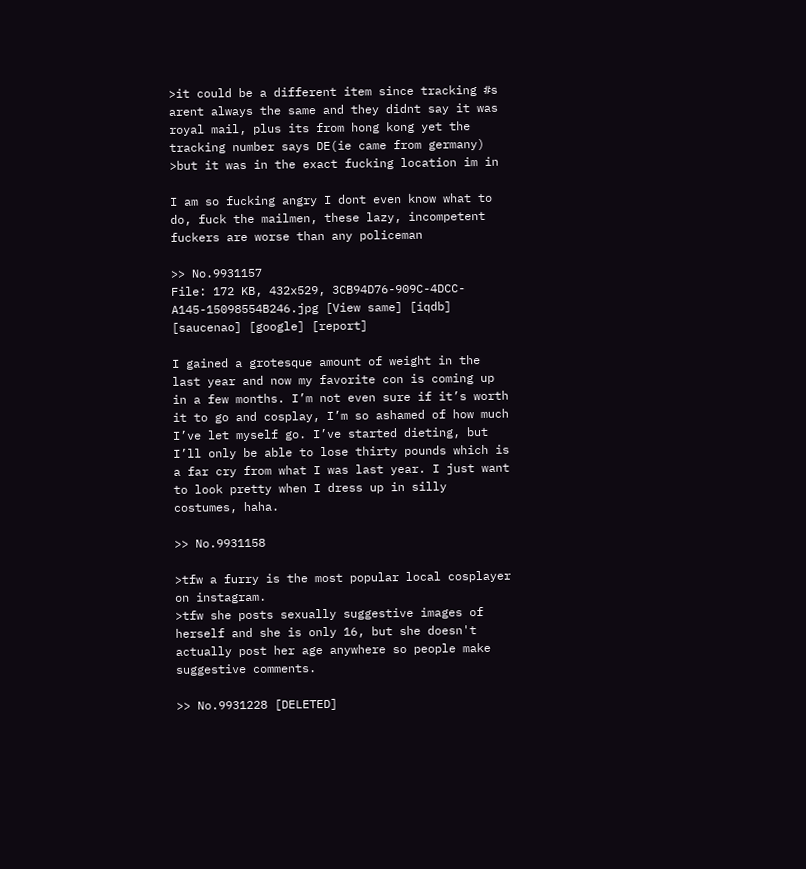>it could be a different item since tracking #s arent always the same and they didnt say it was royal mail, plus its from hong kong yet the tracking number says DE(ie came from germany)
>but it was in the exact fucking location im in

I am so fucking angry I dont even know what to do, fuck the mailmen, these lazy, incompetent fuckers are worse than any policeman

>> No.9931157
File: 172 KB, 432x529, 3CB94D76-909C-4DCC-A145-15098554B246.jpg [View same] [iqdb] [saucenao] [google] [report]

I gained a grotesque amount of weight in the last year and now my favorite con is coming up in a few months. I’m not even sure if it’s worth it to go and cosplay, I’m so ashamed of how much I’ve let myself go. I’ve started dieting, but I’ll only be able to lose thirty pounds which is a far cry from what I was last year. I just want to look pretty when I dress up in silly costumes, haha.

>> No.9931158

>tfw a furry is the most popular local cosplayer on instagram.
>tfw she posts sexually suggestive images of herself and she is only 16, but she doesn't actually post her age anywhere so people make suggestive comments.

>> No.9931228 [DELETED]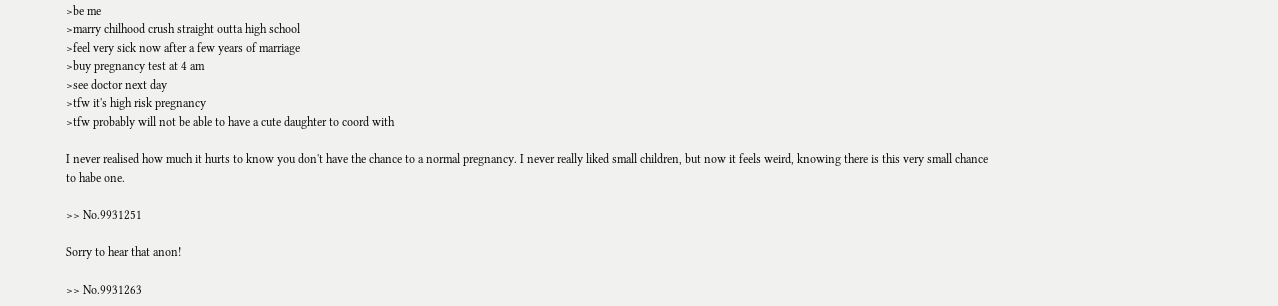>be me
>marry chilhood crush straight outta high school
>feel very sick now after a few years of marriage
>buy pregnancy test at 4 am
>see doctor next day
>tfw it's high risk pregnancy
>tfw probably will not be able to have a cute daughter to coord with

I never realised how much it hurts to know you don't have the chance to a normal pregnancy. I never really liked small children, but now it feels weird, knowing there is this very small chance to habe one.

>> No.9931251

Sorry to hear that anon!

>> No.9931263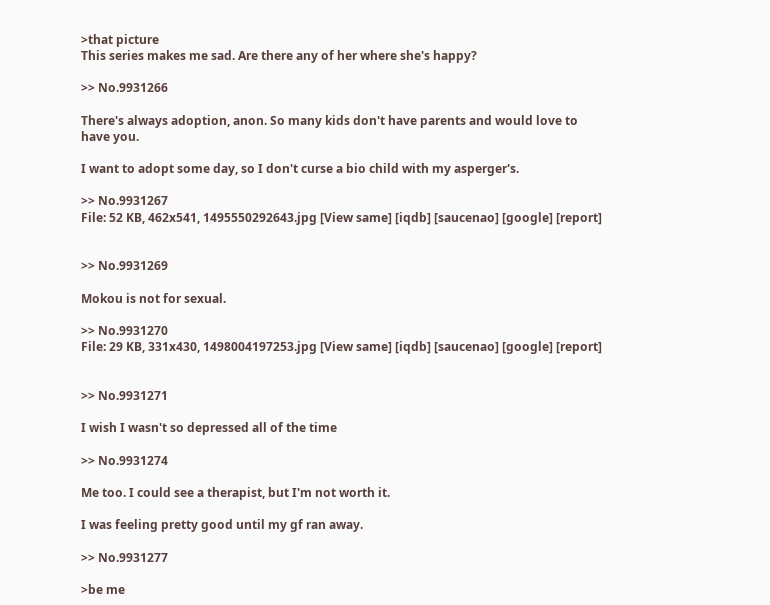>that picture
This series makes me sad. Are there any of her where she's happy?

>> No.9931266

There's always adoption, anon. So many kids don't have parents and would love to have you.

I want to adopt some day, so I don't curse a bio child with my asperger's.

>> No.9931267
File: 52 KB, 462x541, 1495550292643.jpg [View same] [iqdb] [saucenao] [google] [report]


>> No.9931269

Mokou is not for sexual.

>> No.9931270
File: 29 KB, 331x430, 1498004197253.jpg [View same] [iqdb] [saucenao] [google] [report]


>> No.9931271

I wish I wasn't so depressed all of the time

>> No.9931274

Me too. I could see a therapist, but I'm not worth it.

I was feeling pretty good until my gf ran away.

>> No.9931277

>be me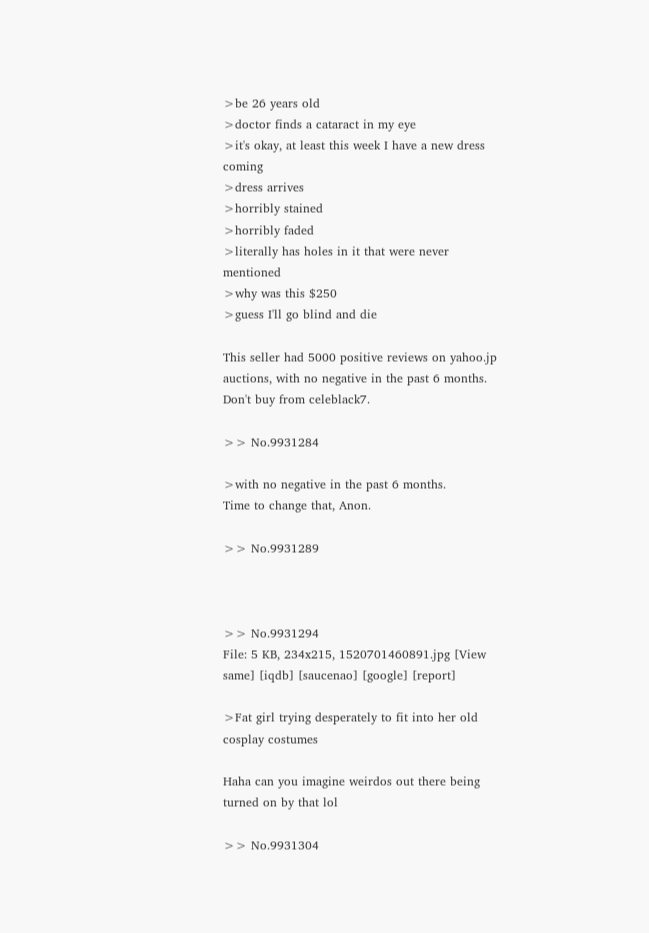>be 26 years old
>doctor finds a cataract in my eye
>it's okay, at least this week I have a new dress coming
>dress arrives
>horribly stained
>horribly faded
>literally has holes in it that were never mentioned
>why was this $250
>guess I'll go blind and die

This seller had 5000 positive reviews on yahoo.jp auctions, with no negative in the past 6 months.
Don't buy from celeblack7.

>> No.9931284

>with no negative in the past 6 months.
Time to change that, Anon.

>> No.9931289



>> No.9931294
File: 5 KB, 234x215, 1520701460891.jpg [View same] [iqdb] [saucenao] [google] [report]

>Fat girl trying desperately to fit into her old cosplay costumes

Haha can you imagine weirdos out there being turned on by that lol

>> No.9931304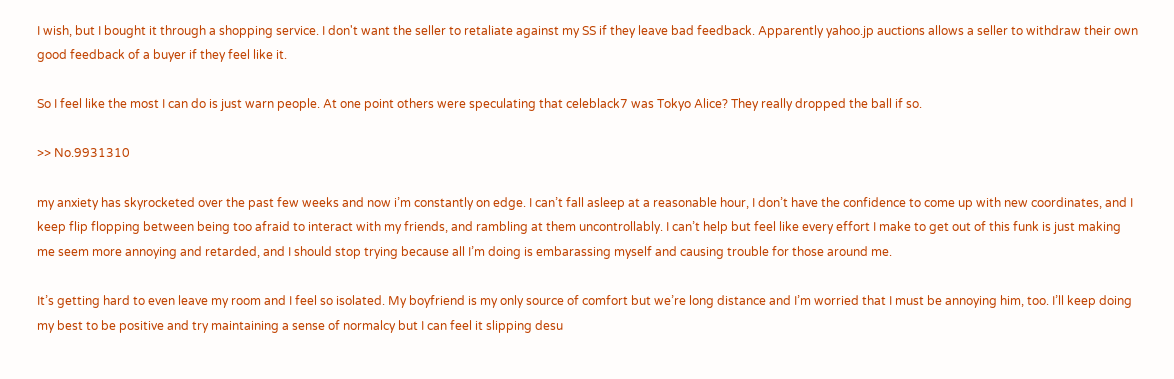I wish, but I bought it through a shopping service. I don't want the seller to retaliate against my SS if they leave bad feedback. Apparently yahoo.jp auctions allows a seller to withdraw their own good feedback of a buyer if they feel like it.

So I feel like the most I can do is just warn people. At one point others were speculating that celeblack7 was Tokyo Alice? They really dropped the ball if so.

>> No.9931310

my anxiety has skyrocketed over the past few weeks and now i’m constantly on edge. I can’t fall asleep at a reasonable hour, I don’t have the confidence to come up with new coordinates, and I keep flip flopping between being too afraid to interact with my friends, and rambling at them uncontrollably. I can’t help but feel like every effort I make to get out of this funk is just making me seem more annoying and retarded, and I should stop trying because all I’m doing is embarassing myself and causing trouble for those around me.

It’s getting hard to even leave my room and I feel so isolated. My boyfriend is my only source of comfort but we’re long distance and I’m worried that I must be annoying him, too. I’ll keep doing my best to be positive and try maintaining a sense of normalcy but I can feel it slipping desu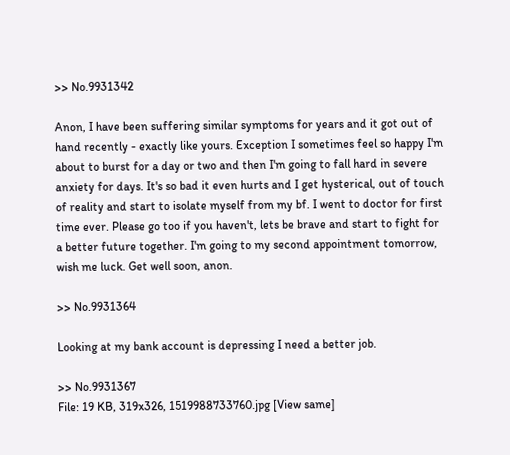>> No.9931342

Anon, I have been suffering similar symptoms for years and it got out of hand recently - exactly like yours. Exception I sometimes feel so happy I'm about to burst for a day or two and then I'm going to fall hard in severe anxiety for days. It's so bad it even hurts and I get hysterical, out of touch of reality and start to isolate myself from my bf. I went to doctor for first time ever. Please go too if you haven't, lets be brave and start to fight for a better future together. I'm going to my second appointment tomorrow, wish me luck. Get well soon, anon.

>> No.9931364

Looking at my bank account is depressing I need a better job.

>> No.9931367
File: 19 KB, 319x326, 1519988733760.jpg [View same]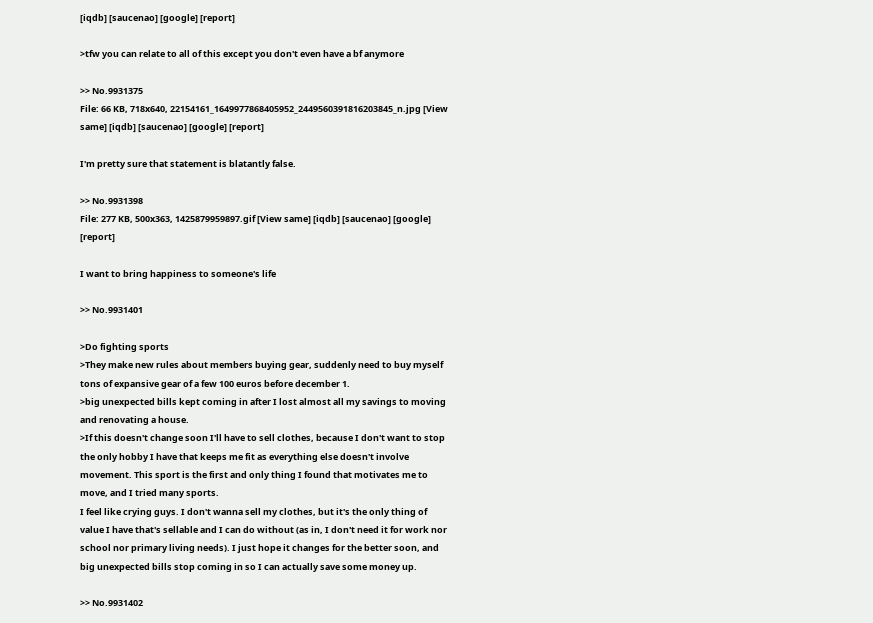[iqdb] [saucenao] [google] [report]

>tfw you can relate to all of this except you don't even have a bf anymore

>> No.9931375
File: 66 KB, 718x640, 22154161_1649977868405952_2449560391816203845_n.jpg [View same] [iqdb] [saucenao] [google] [report]

I'm pretty sure that statement is blatantly false.

>> No.9931398
File: 277 KB, 500x363, 1425879959897.gif [View same] [iqdb] [saucenao] [google] [report]

I want to bring happiness to someone's life

>> No.9931401

>Do fighting sports
>They make new rules about members buying gear, suddenly need to buy myself tons of expansive gear of a few 100 euros before december 1.
>big unexpected bills kept coming in after I lost almost all my savings to moving and renovating a house.
>If this doesn't change soon I'll have to sell clothes, because I don't want to stop the only hobby I have that keeps me fit as everything else doesn't involve movement. This sport is the first and only thing I found that motivates me to move, and I tried many sports.
I feel like crying guys. I don't wanna sell my clothes, but it's the only thing of value I have that's sellable and I can do without (as in, I don't need it for work nor school nor primary living needs). I just hope it changes for the better soon, and big unexpected bills stop coming in so I can actually save some money up.

>> No.9931402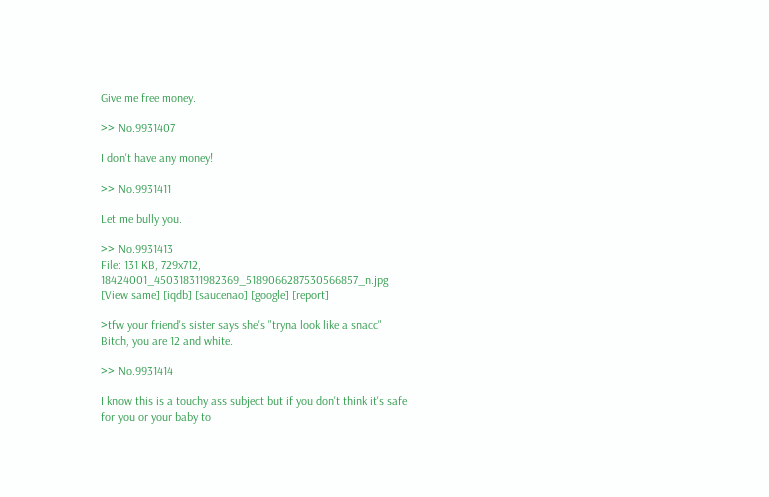Give me free money.

>> No.9931407

I don't have any money!

>> No.9931411

Let me bully you.

>> No.9931413
File: 131 KB, 729x712, 18424001_450318311982369_5189066287530566857_n.jpg [View same] [iqdb] [saucenao] [google] [report]

>tfw your friend's sister says she's "tryna look like a snacc"
Bitch, you are 12 and white.

>> No.9931414

I know this is a touchy ass subject but if you don't think it's safe for you or your baby to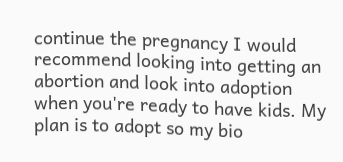continue the pregnancy I would recommend looking into getting an abortion and look into adoption when you're ready to have kids. My plan is to adopt so my bio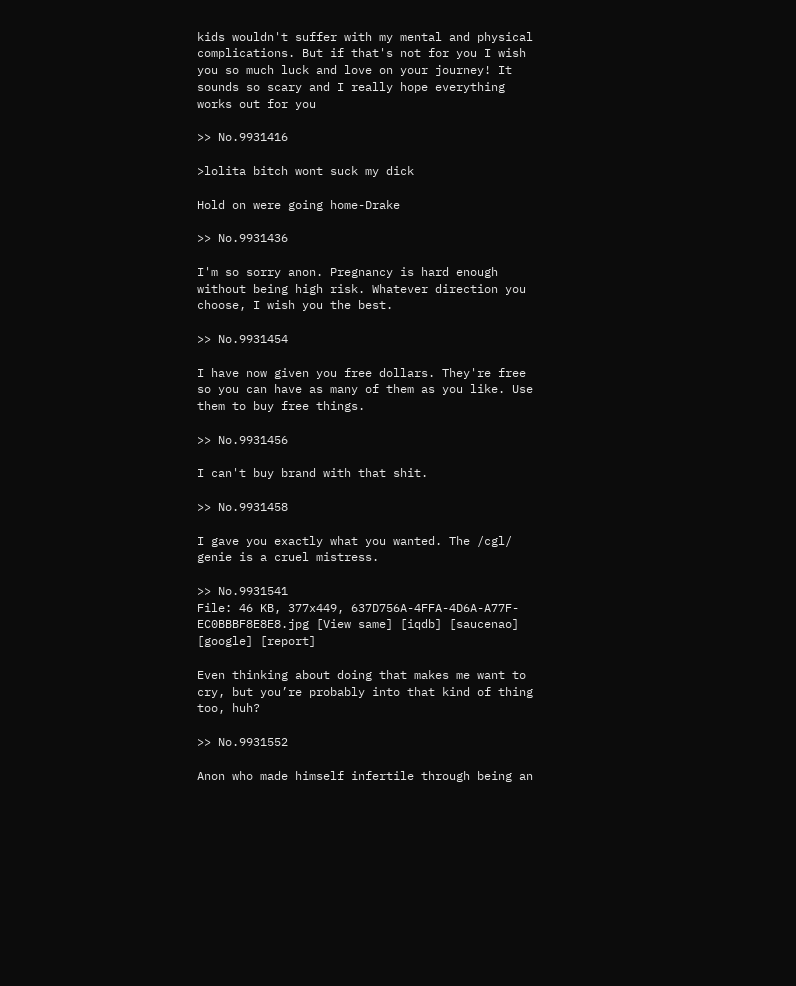kids wouldn't suffer with my mental and physical complications. But if that's not for you I wish you so much luck and love on your journey! It sounds so scary and I really hope everything works out for you

>> No.9931416

>lolita bitch wont suck my dick

Hold on were going home-Drake

>> No.9931436

I'm so sorry anon. Pregnancy is hard enough without being high risk. Whatever direction you choose, I wish you the best.

>> No.9931454

I have now given you free dollars. They're free so you can have as many of them as you like. Use them to buy free things.

>> No.9931456

I can't buy brand with that shit.

>> No.9931458

I gave you exactly what you wanted. The /cgl/ genie is a cruel mistress.

>> No.9931541
File: 46 KB, 377x449, 637D756A-4FFA-4D6A-A77F-EC0BBBF8E8E8.jpg [View same] [iqdb] [saucenao] [google] [report]

Even thinking about doing that makes me want to cry, but you’re probably into that kind of thing too, huh?

>> No.9931552

Anon who made himself infertile through being an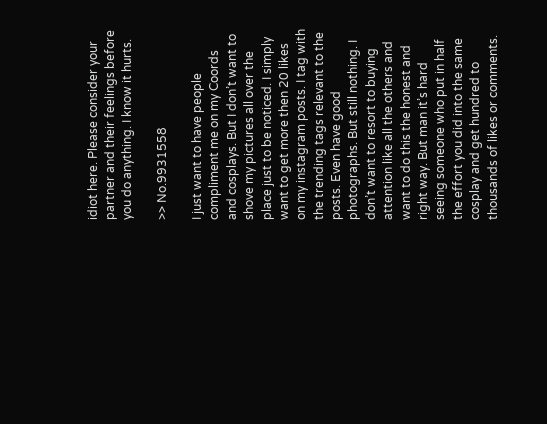idiot here. Please consider your partner and their feelings before you do anything. I know it hurts.

>> No.9931558

I just want to have people compliment me on my Coords and cosplays. But I don’t want to shove my pictures all over the place just to be noticed. I simply want to get more then 20 likes on my instagram posts. I tag with the trending tags relevant to the posts. Even have good photographs. But still nothing. I don’t want to resort to buying attention like all the others and want to do this the honest and right way. But man it’s hard seeing someone who put in half the effort you did into the same cosplay and get hundred to thousands of likes or comments.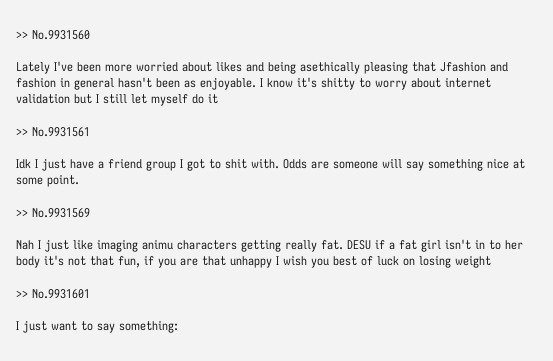>> No.9931560

Lately I've been more worried about likes and being asethically pleasing that Jfashion and fashion in general hasn't been as enjoyable. I know it's shitty to worry about internet validation but I still let myself do it

>> No.9931561

Idk I just have a friend group I got to shit with. Odds are someone will say something nice at some point.

>> No.9931569

Nah I just like imaging animu characters getting really fat. DESU if a fat girl isn't in to her body it's not that fun, if you are that unhappy I wish you best of luck on losing weight

>> No.9931601

I just want to say something: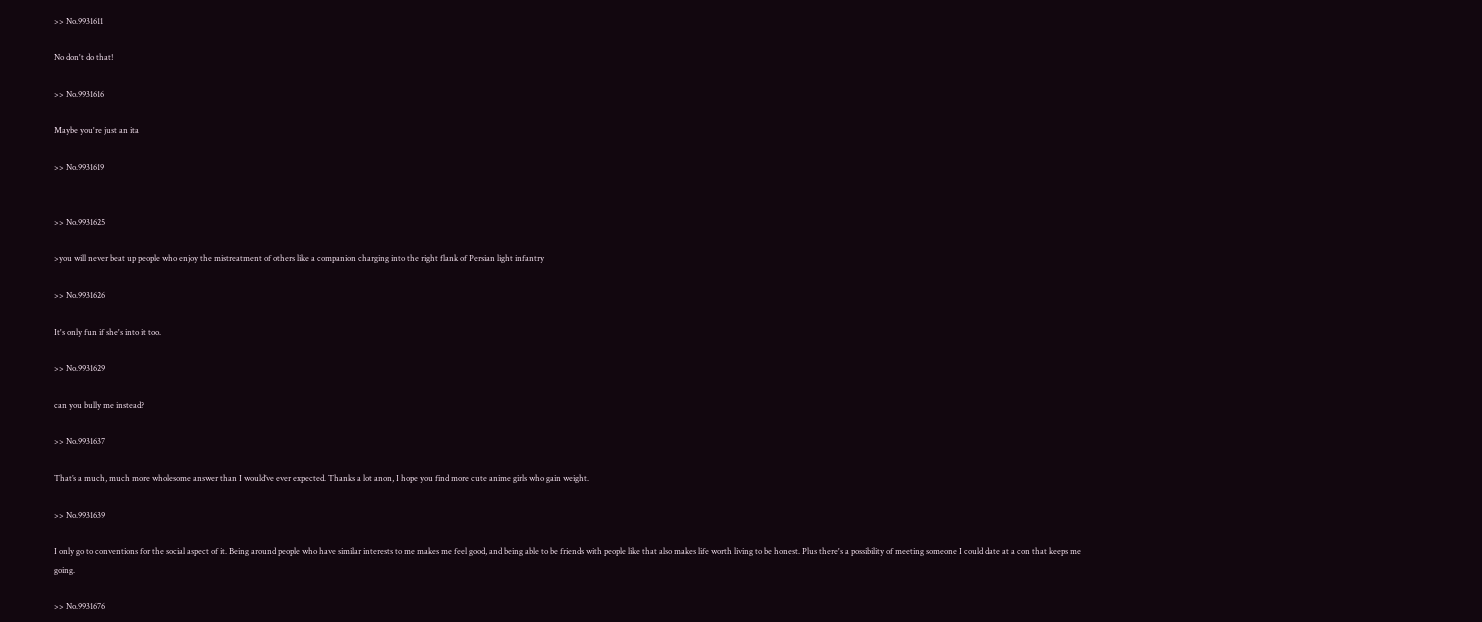>> No.9931611

No don't do that!

>> No.9931616

Maybe you're just an ita

>> No.9931619


>> No.9931625

>you will never beat up people who enjoy the mistreatment of others like a companion charging into the right flank of Persian light infantry

>> No.9931626

It's only fun if she's into it too.

>> No.9931629

can you bully me instead?

>> No.9931637

That’s a much, much more wholesome answer than I would’ve ever expected. Thanks a lot anon, I hope you find more cute anime girls who gain weight.

>> No.9931639

I only go to conventions for the social aspect of it. Being around people who have similar interests to me makes me feel good, and being able to be friends with people like that also makes life worth living to be honest. Plus there's a possibility of meeting someone I could date at a con that keeps me going.

>> No.9931676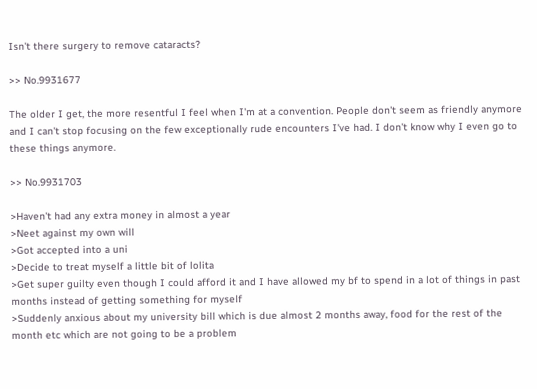Isn't there surgery to remove cataracts?

>> No.9931677

The older I get, the more resentful I feel when I'm at a convention. People don't seem as friendly anymore and I can't stop focusing on the few exceptionally rude encounters I've had. I don't know why I even go to these things anymore.

>> No.9931703

>Haven't had any extra money in almost a year
>Neet against my own will
>Got accepted into a uni
>Decide to treat myself a little bit of lolita
>Get super guilty even though I could afford it and I have allowed my bf to spend in a lot of things in past months instead of getting something for myself
>Suddenly anxious about my university bill which is due almost 2 months away, food for the rest of the month etc which are not going to be a problem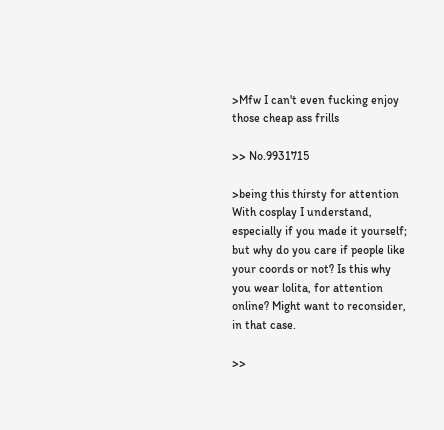>Mfw I can't even fucking enjoy those cheap ass frills

>> No.9931715

>being this thirsty for attention
With cosplay I understand, especially if you made it yourself; but why do you care if people like your coords or not? Is this why you wear lolita, for attention online? Might want to reconsider, in that case.

>>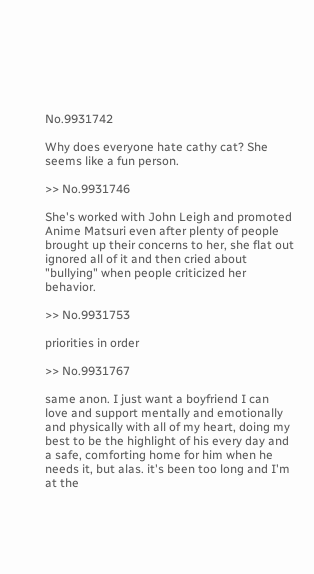No.9931742

Why does everyone hate cathy cat? She seems like a fun person.

>> No.9931746

She's worked with John Leigh and promoted Anime Matsuri even after plenty of people brought up their concerns to her, she flat out ignored all of it and then cried about "bullying" when people criticized her behavior.

>> No.9931753

priorities in order

>> No.9931767

same anon. I just want a boyfriend I can love and support mentally and emotionally and physically with all of my heart, doing my best to be the highlight of his every day and a safe, comforting home for him when he needs it, but alas. it's been too long and I'm at the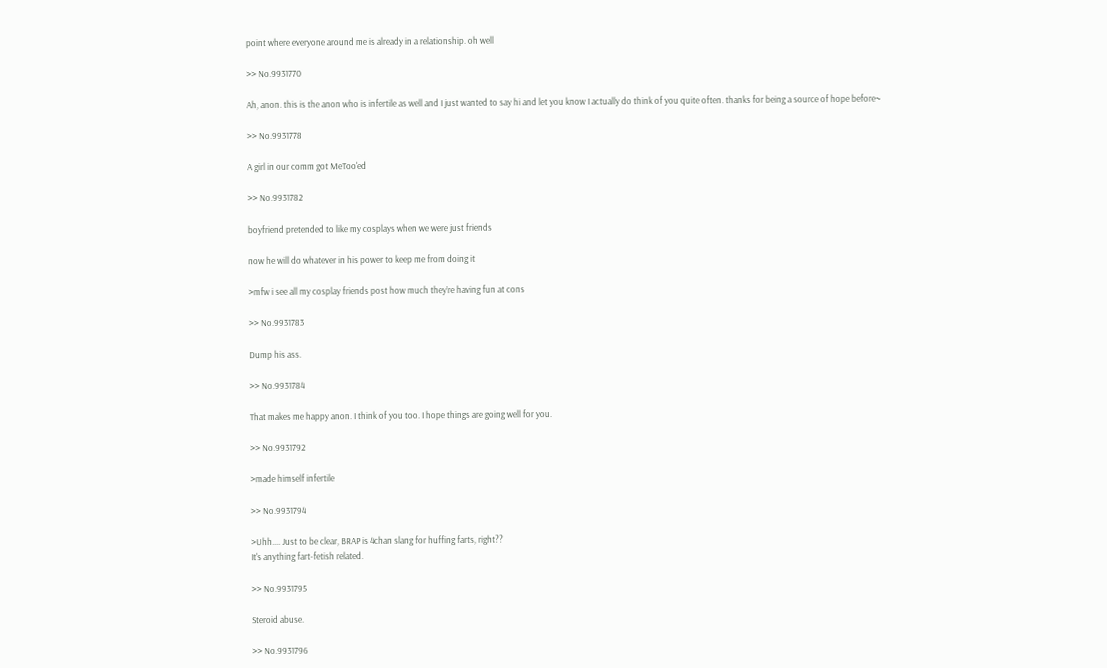point where everyone around me is already in a relationship. oh well

>> No.9931770

Ah, anon. this is the anon who is infertile as well and I just wanted to say hi and let you know I actually do think of you quite often. thanks for being a source of hope before~

>> No.9931778

A girl in our comm got MeToo'ed

>> No.9931782

boyfriend pretended to like my cosplays when we were just friends

now he will do whatever in his power to keep me from doing it

>mfw i see all my cosplay friends post how much they’re having fun at cons

>> No.9931783

Dump his ass.

>> No.9931784

That makes me happy anon. I think of you too. I hope things are going well for you.

>> No.9931792

>made himself infertile

>> No.9931794

>Uhh.... Just to be clear, BRAP is 4chan slang for huffing farts, right??
It's anything fart-fetish related.

>> No.9931795

Steroid abuse.

>> No.9931796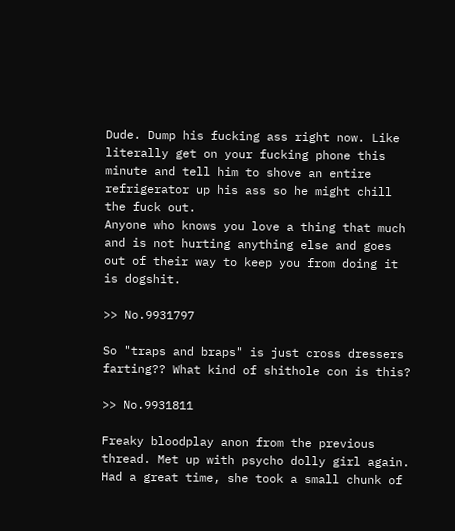Dude. Dump his fucking ass right now. Like literally get on your fucking phone this minute and tell him to shove an entire refrigerator up his ass so he might chill the fuck out.
Anyone who knows you love a thing that much and is not hurting anything else and goes out of their way to keep you from doing it is dogshit.

>> No.9931797

So "traps and braps" is just cross dressers farting?? What kind of shithole con is this?

>> No.9931811

Freaky bloodplay anon from the previous thread. Met up with psycho dolly girl again. Had a great time, she took a small chunk of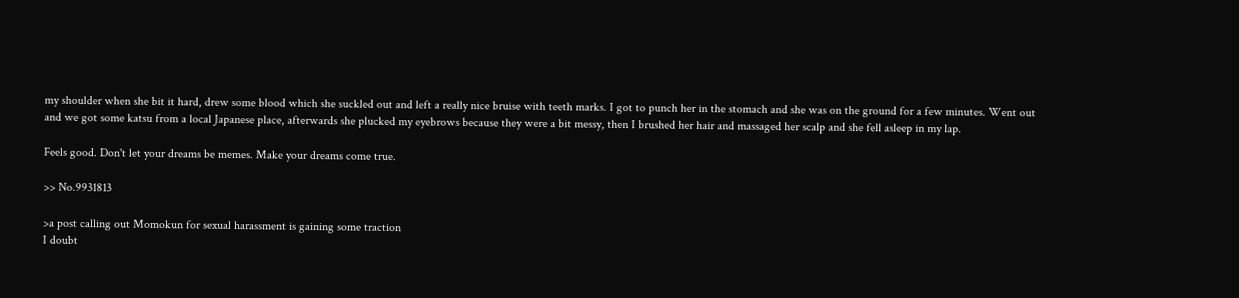my shoulder when she bit it hard, drew some blood which she suckled out and left a really nice bruise with teeth marks. I got to punch her in the stomach and she was on the ground for a few minutes. Went out and we got some katsu from a local Japanese place, afterwards she plucked my eyebrows because they were a bit messy, then I brushed her hair and massaged her scalp and she fell asleep in my lap.

Feels good. Don't let your dreams be memes. Make your dreams come true.

>> No.9931813

>a post calling out Momokun for sexual harassment is gaining some traction
I doubt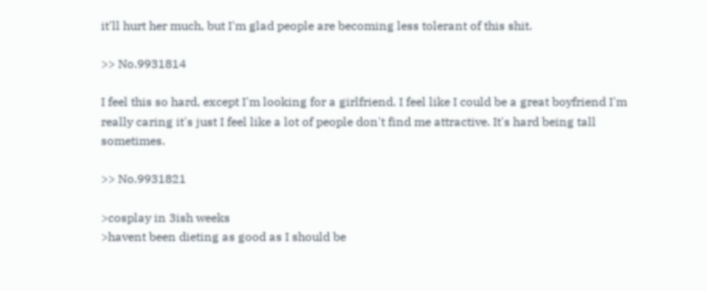it'll hurt her much, but I'm glad people are becoming less tolerant of this shit.

>> No.9931814

I feel this so hard, except I'm looking for a girlfriend. I feel like I could be a great boyfriend I'm really caring it's just I feel like a lot of people don't find me attractive. It's hard being tall sometimes.

>> No.9931821

>cosplay in 3ish weeks
>havent been dieting as good as I should be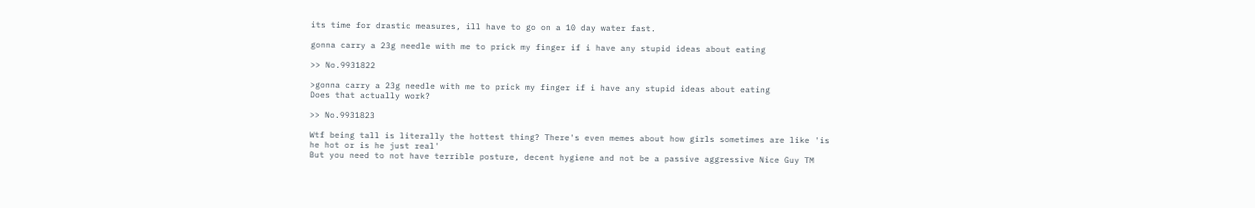its time for drastic measures, ill have to go on a 10 day water fast.

gonna carry a 23g needle with me to prick my finger if i have any stupid ideas about eating

>> No.9931822

>gonna carry a 23g needle with me to prick my finger if i have any stupid ideas about eating
Does that actually work?

>> No.9931823

Wtf being tall is literally the hottest thing? There's even memes about how girls sometimes are like 'is he hot or is he just real'
But you need to not have terrible posture, decent hygiene and not be a passive aggressive Nice Guy TM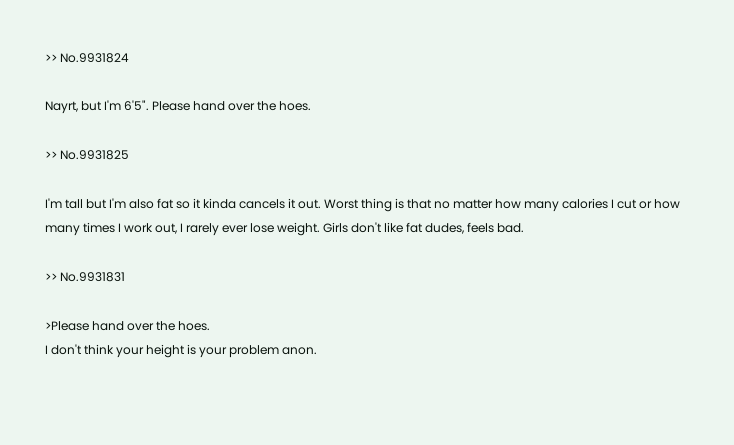>> No.9931824

Nayrt, but I'm 6'5". Please hand over the hoes.

>> No.9931825

I'm tall but I'm also fat so it kinda cancels it out. Worst thing is that no matter how many calories I cut or how many times I work out, I rarely ever lose weight. Girls don't like fat dudes, feels bad.

>> No.9931831

>Please hand over the hoes.
I don't think your height is your problem anon.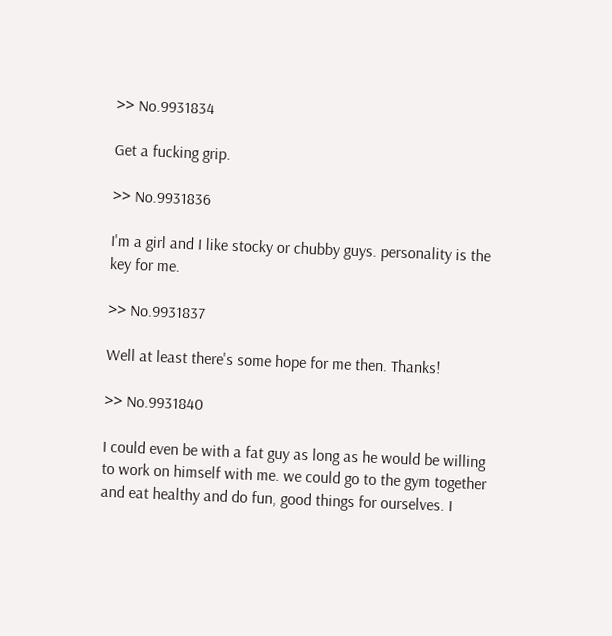>> No.9931834

Get a fucking grip.

>> No.9931836

I'm a girl and I like stocky or chubby guys. personality is the key for me.

>> No.9931837

Well at least there's some hope for me then. Thanks!

>> No.9931840

I could even be with a fat guy as long as he would be willing to work on himself with me. we could go to the gym together and eat healthy and do fun, good things for ourselves. I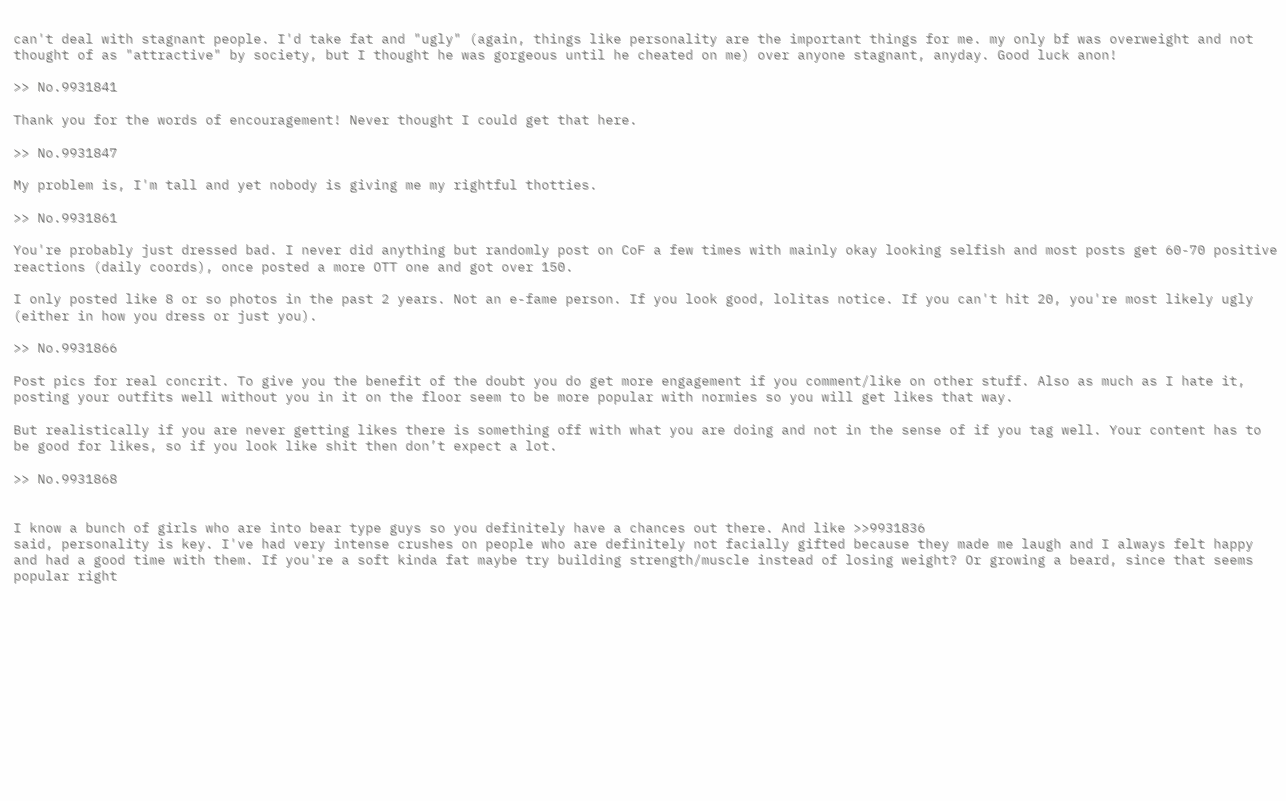can't deal with stagnant people. I'd take fat and "ugly" (again, things like personality are the important things for me. my only bf was overweight and not thought of as "attractive" by society, but I thought he was gorgeous until he cheated on me) over anyone stagnant, anyday. Good luck anon!

>> No.9931841

Thank you for the words of encouragement! Never thought I could get that here.

>> No.9931847

My problem is, I'm tall and yet nobody is giving me my rightful thotties.

>> No.9931861

You're probably just dressed bad. I never did anything but randomly post on CoF a few times with mainly okay looking selfish and most posts get 60-70 positive reactions (daily coords), once posted a more OTT one and got over 150.

I only posted like 8 or so photos in the past 2 years. Not an e-fame person. If you look good, lolitas notice. If you can't hit 20, you're most likely ugly (either in how you dress or just you).

>> No.9931866

Post pics for real concrit. To give you the benefit of the doubt you do get more engagement if you comment/like on other stuff. Also as much as I hate it, posting your outfits well without you in it on the floor seem to be more popular with normies so you will get likes that way.

But realistically if you are never getting likes there is something off with what you are doing and not in the sense of if you tag well. Your content has to be good for likes, so if you look like shit then don’t expect a lot.

>> No.9931868


I know a bunch of girls who are into bear type guys so you definitely have a chances out there. And like >>9931836
said, personality is key. I've had very intense crushes on people who are definitely not facially gifted because they made me laugh and I always felt happy and had a good time with them. If you're a soft kinda fat maybe try building strength/muscle instead of losing weight? Or growing a beard, since that seems popular right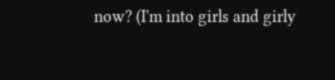now? (I'm into girls and girly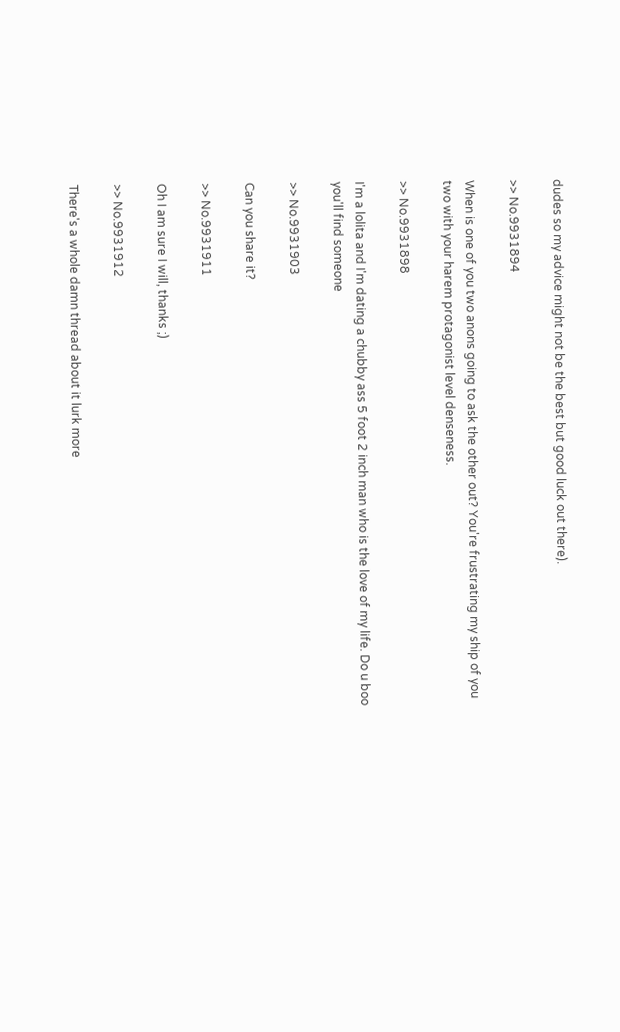dudes so my advice might not be the best but good luck out there).

>> No.9931894

When is one of you two anons going to ask the other out? You're frustrating my ship of you two with your harem protagonist level denseness.

>> No.9931898

I'm a lolita and I'm dating a chubby ass 5 foot 2 inch man who is the love of my life. Do u boo you'll find someone

>> No.9931903

Can you share it?

>> No.9931911

Oh I am sure I will, thanks ;)

>> No.9931912

There's a whole damn thread about it lurk more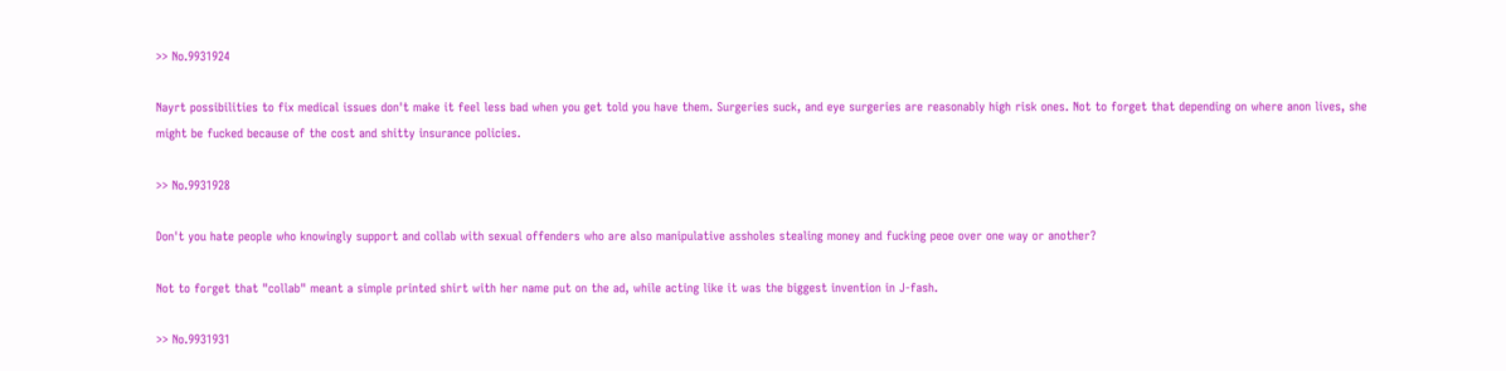>> No.9931924

Nayrt possibilities to fix medical issues don't make it feel less bad when you get told you have them. Surgeries suck, and eye surgeries are reasonably high risk ones. Not to forget that depending on where anon lives, she might be fucked because of the cost and shitty insurance policies.

>> No.9931928

Don't you hate people who knowingly support and collab with sexual offenders who are also manipulative assholes stealing money and fucking peoe over one way or another?

Not to forget that "collab" meant a simple printed shirt with her name put on the ad, while acting like it was the biggest invention in J-fash.

>> No.9931931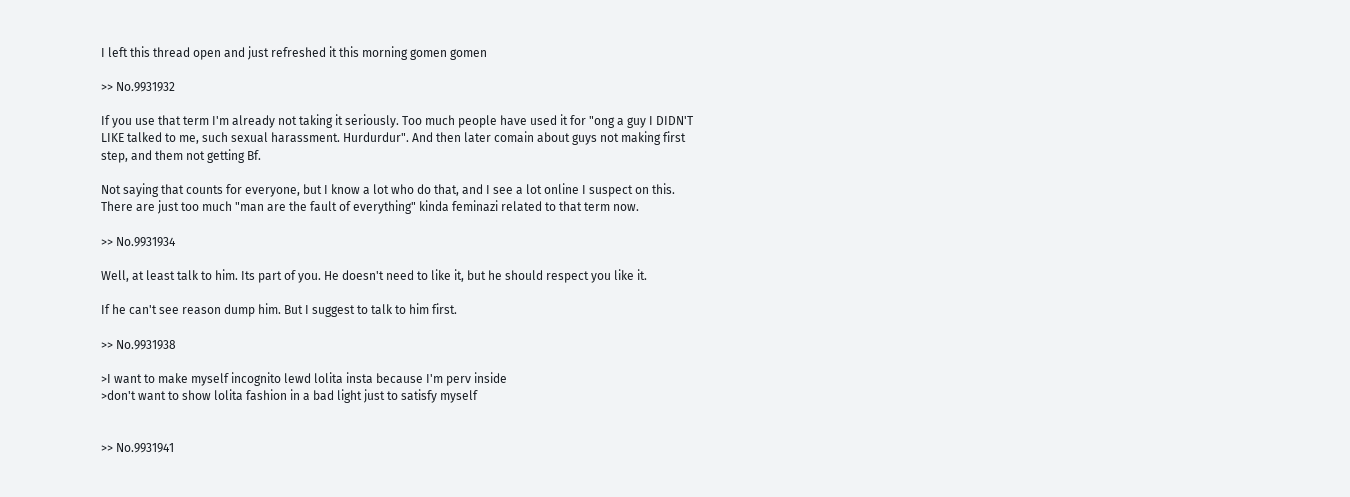I left this thread open and just refreshed it this morning gomen gomen

>> No.9931932

If you use that term I'm already not taking it seriously. Too much people have used it for "ong a guy I DIDN'T LIKE talked to me, such sexual harassment. Hurdurdur". And then later comain about guys not making first step, and them not getting Bf.

Not saying that counts for everyone, but I know a lot who do that, and I see a lot online I suspect on this. There are just too much "man are the fault of everything" kinda feminazi related to that term now.

>> No.9931934

Well, at least talk to him. Its part of you. He doesn't need to like it, but he should respect you like it.

If he can't see reason dump him. But I suggest to talk to him first.

>> No.9931938

>I want to make myself incognito lewd lolita insta because I'm perv inside
>don't want to show lolita fashion in a bad light just to satisfy myself


>> No.9931941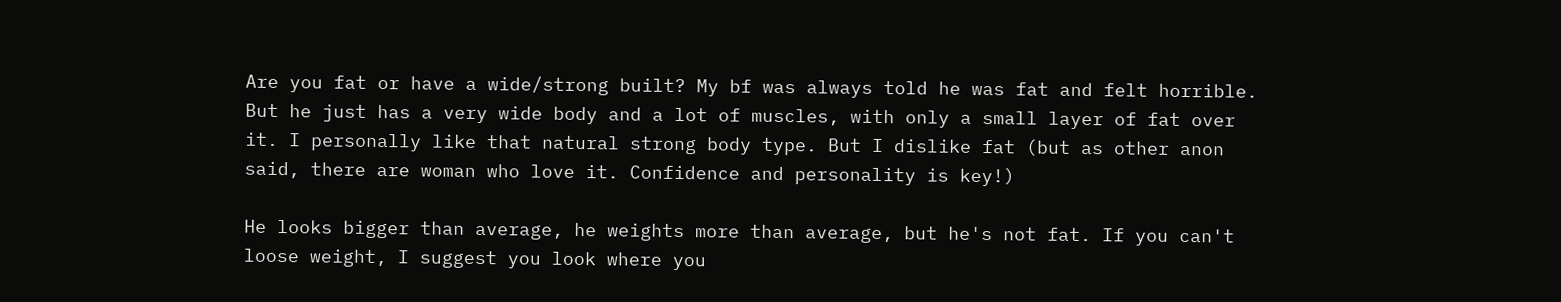Are you fat or have a wide/strong built? My bf was always told he was fat and felt horrible. But he just has a very wide body and a lot of muscles, with only a small layer of fat over it. I personally like that natural strong body type. But I dislike fat (but as other anon said, there are woman who love it. Confidence and personality is key!)

He looks bigger than average, he weights more than average, but he's not fat. If you can't loose weight, I suggest you look where you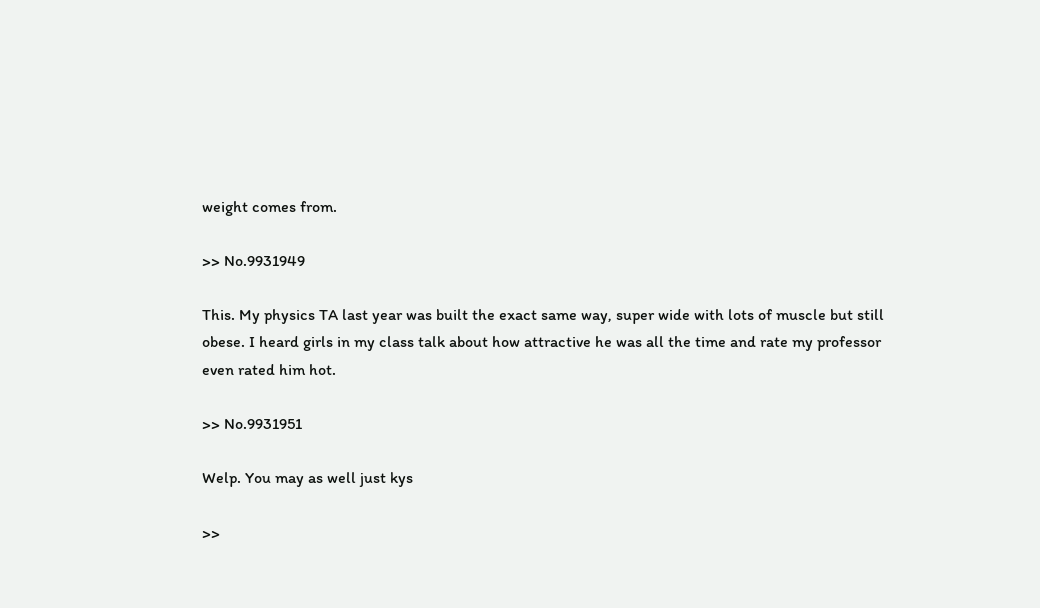weight comes from.

>> No.9931949

This. My physics TA last year was built the exact same way, super wide with lots of muscle but still obese. I heard girls in my class talk about how attractive he was all the time and rate my professor even rated him hot.

>> No.9931951

Welp. You may as well just kys

>>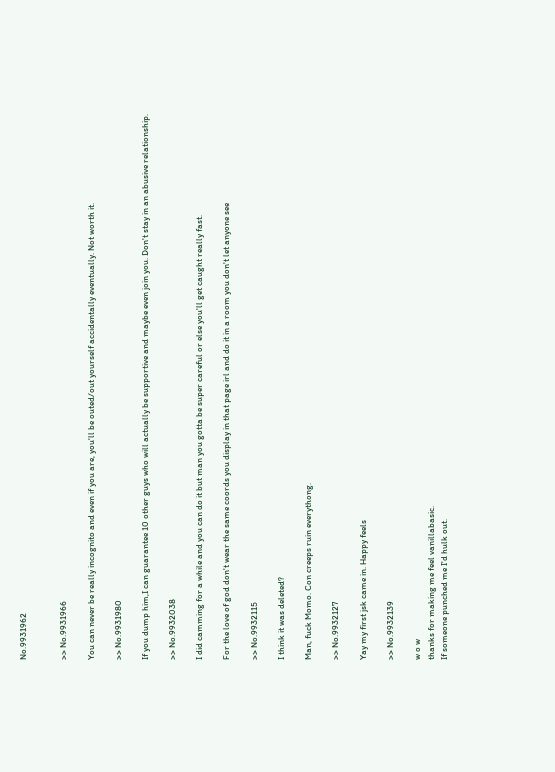No.9931962


>> No.9931966

You can never be really incognito and even if you are, you'll be outed/out yourself accidentally eventually. Not worth it.

>> No.9931980

If you dump him,I can guarantee 10 other guys who will actually be supportive and maybe even join you. Don't stay in an abusive relationship.

>> No.9932038

I did camming for a while and you can do it but man you gotta be super careful or else you'll get caught really fast.

For the love of god don't wear the same coords you display in that page irl and do it in a room you don't let anyone see

>> No.9932115

I think it was deleted?

Man, fuck Momo. Con creeps ruin everythong.

>> No.9932127

Yay my first jsk came in. Happy feels

>> No.9932139

w o w
thanks for making me feel vanillabasic.
If someone punched me I'd hulk out.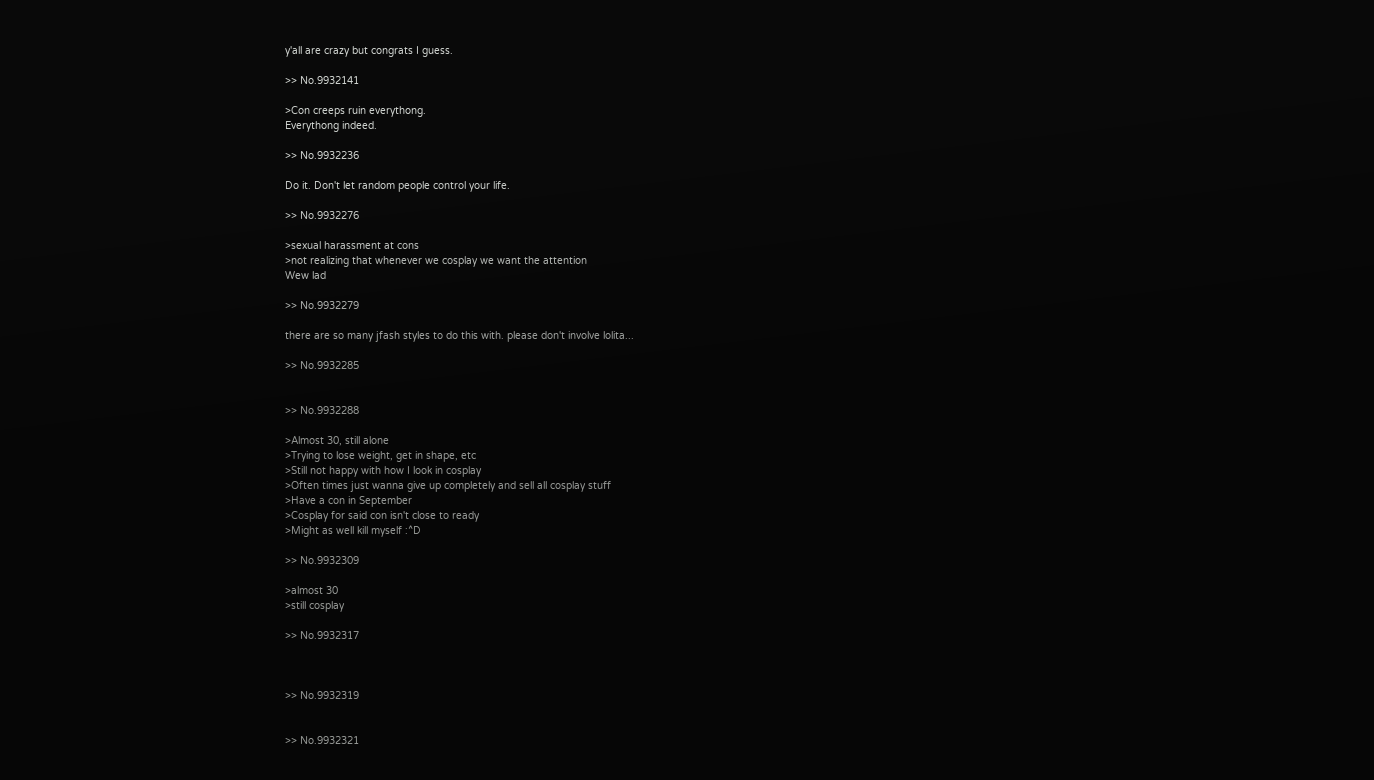y'all are crazy but congrats I guess.

>> No.9932141

>Con creeps ruin everythong.
Everythong indeed.

>> No.9932236

Do it. Don't let random people control your life.

>> No.9932276

>sexual harassment at cons
>not realizing that whenever we cosplay we want the attention
Wew lad

>> No.9932279

there are so many jfash styles to do this with. please don't involve lolita...

>> No.9932285


>> No.9932288

>Almost 30, still alone
>Trying to lose weight, get in shape, etc
>Still not happy with how I look in cosplay
>Often times just wanna give up completely and sell all cosplay stuff
>Have a con in September
>Cosplay for said con isn't close to ready
>Might as well kill myself :^D

>> No.9932309

>almost 30
>still cosplay

>> No.9932317



>> No.9932319


>> No.9932321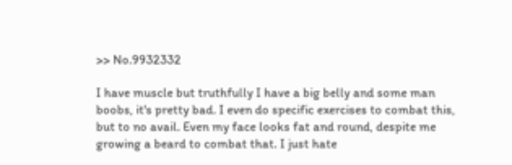>> No.9932332

I have muscle but truthfully I have a big belly and some man boobs, it's pretty bad. I even do specific exercises to combat this, but to no avail. Even my face looks fat and round, despite me growing a beard to combat that. I just hate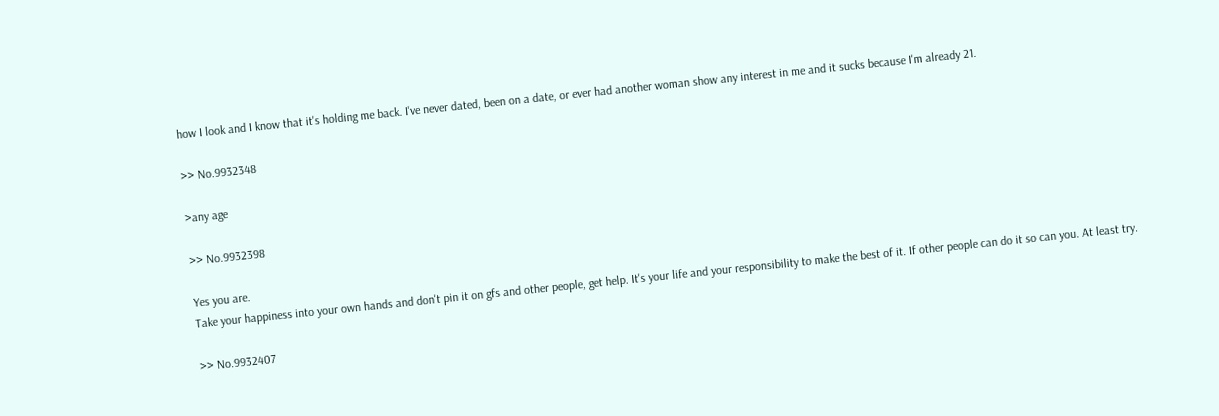how I look and I know that it's holding me back. I've never dated, been on a date, or ever had another woman show any interest in me and it sucks because I'm already 21.

>> No.9932348

>any age

>> No.9932398

Yes you are.
Take your happiness into your own hands and don't pin it on gfs and other people, get help. It's your life and your responsibility to make the best of it. If other people can do it so can you. At least try.

>> No.9932407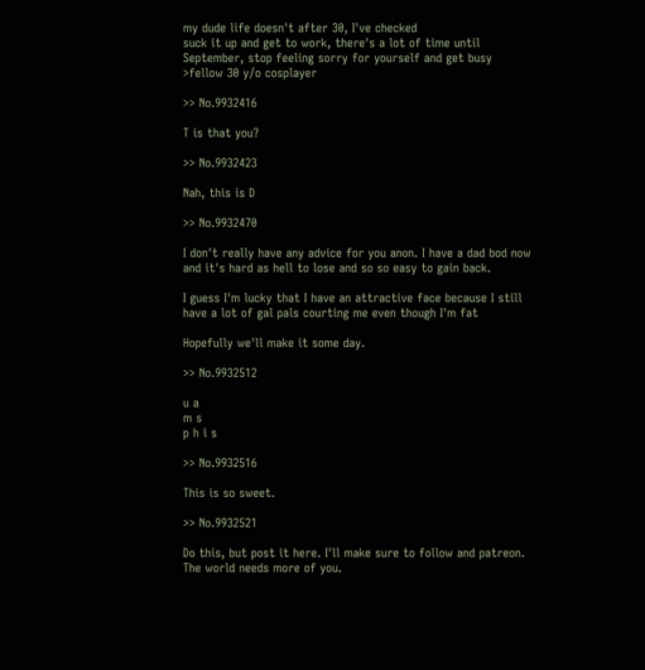my dude life doesn't after 30, I've checked
suck it up and get to work, there's a lot of time until September, stop feeling sorry for yourself and get busy
>fellow 30 y/o cosplayer

>> No.9932416

T is that you?

>> No.9932423

Nah, this is D

>> No.9932470

I don't really have any advice for you anon. I have a dad bod now and it's hard as hell to lose and so so easy to gain back.

I guess I'm lucky that I have an attractive face because I still have a lot of gal pals courting me even though I'm fat

Hopefully we'll make it some day.

>> No.9932512

u a
m s
p h i s

>> No.9932516

This is so sweet.

>> No.9932521

Do this, but post it here. I'll make sure to follow and patreon. The world needs more of you.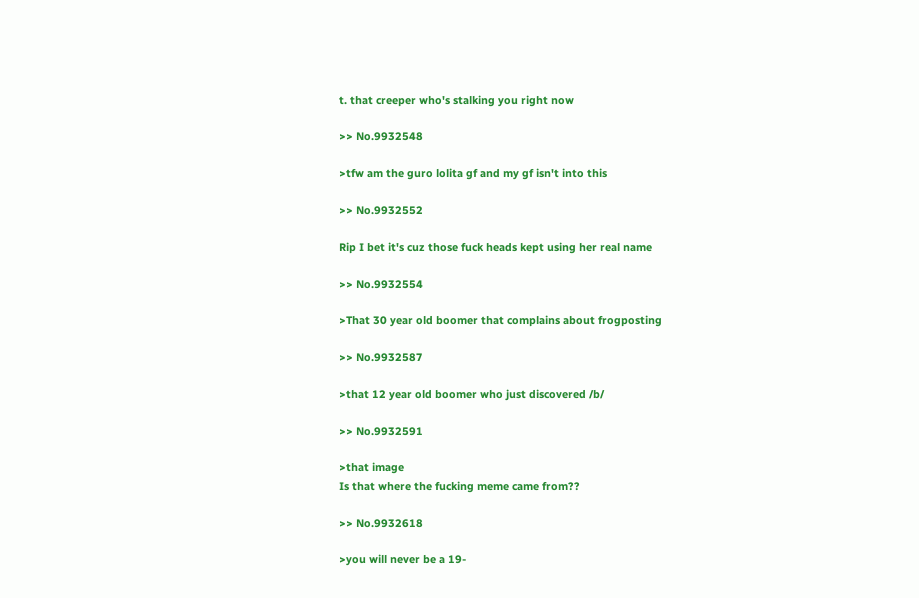t. that creeper who's stalking you right now

>> No.9932548

>tfw am the guro lolita gf and my gf isn't into this

>> No.9932552

Rip I bet it's cuz those fuck heads kept using her real name

>> No.9932554

>That 30 year old boomer that complains about frogposting

>> No.9932587

>that 12 year old boomer who just discovered /b/

>> No.9932591

>that image
Is that where the fucking meme came from??

>> No.9932618

>you will never be a 19-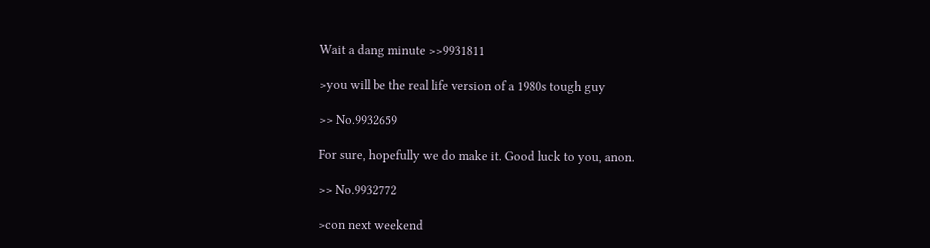Wait a dang minute >>9931811

>you will be the real life version of a 1980s tough guy

>> No.9932659

For sure, hopefully we do make it. Good luck to you, anon.

>> No.9932772

>con next weekend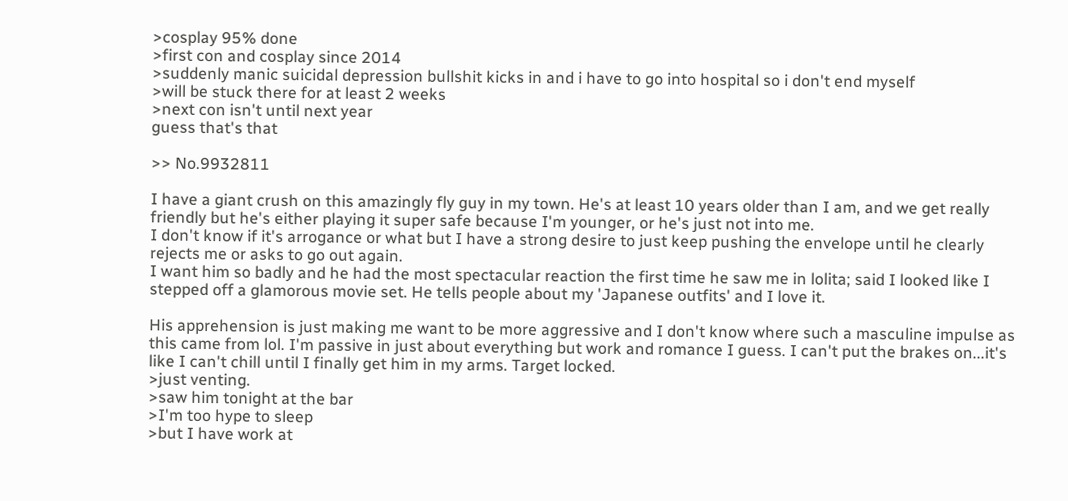>cosplay 95% done
>first con and cosplay since 2014
>suddenly manic suicidal depression bullshit kicks in and i have to go into hospital so i don't end myself
>will be stuck there for at least 2 weeks
>next con isn't until next year
guess that's that

>> No.9932811

I have a giant crush on this amazingly fly guy in my town. He's at least 10 years older than I am, and we get really friendly but he's either playing it super safe because I'm younger, or he's just not into me.
I don't know if it's arrogance or what but I have a strong desire to just keep pushing the envelope until he clearly rejects me or asks to go out again.
I want him so badly and he had the most spectacular reaction the first time he saw me in lolita; said I looked like I stepped off a glamorous movie set. He tells people about my 'Japanese outfits' and I love it.

His apprehension is just making me want to be more aggressive and I don't know where such a masculine impulse as this came from lol. I'm passive in just about everything but work and romance I guess. I can't put the brakes on...it's like I can't chill until I finally get him in my arms. Target locked.
>just venting.
>saw him tonight at the bar
>I'm too hype to sleep
>but I have work at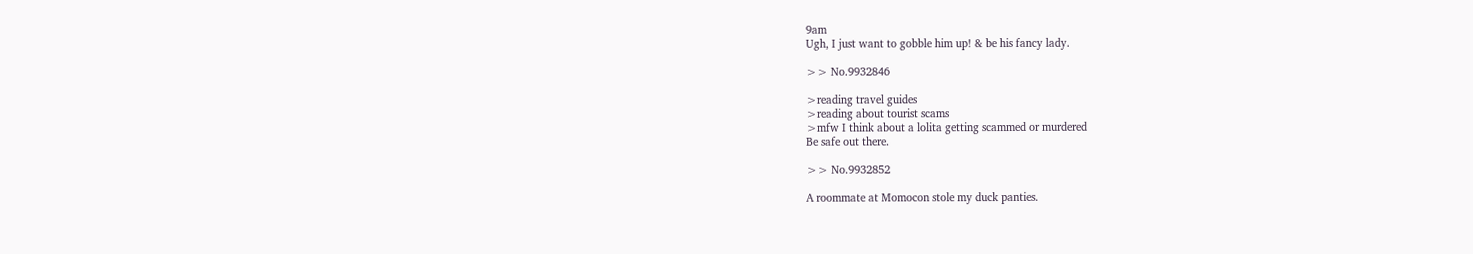9am
Ugh, I just want to gobble him up! & be his fancy lady.

>> No.9932846

>reading travel guides
>reading about tourist scams
>mfw I think about a lolita getting scammed or murdered
Be safe out there.

>> No.9932852

A roommate at Momocon stole my duck panties.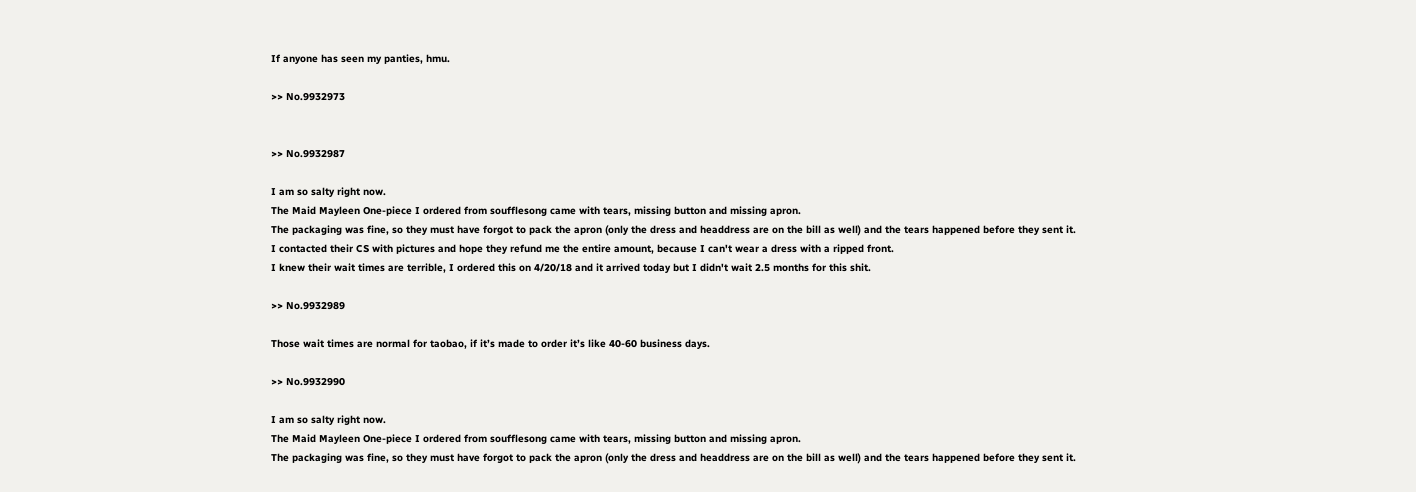If anyone has seen my panties, hmu.

>> No.9932973


>> No.9932987

I am so salty right now.
The Maid Mayleen One-piece I ordered from soufflesong came with tears, missing button and missing apron.
The packaging was fine, so they must have forgot to pack the apron (only the dress and headdress are on the bill as well) and the tears happened before they sent it.
I contacted their CS with pictures and hope they refund me the entire amount, because I can't wear a dress with a ripped front.
I knew their wait times are terrible, I ordered this on 4/20/18 and it arrived today but I didn't wait 2.5 months for this shit.

>> No.9932989

Those wait times are normal for taobao, if it’s made to order it’s like 40-60 business days.

>> No.9932990

I am so salty right now.
The Maid Mayleen One-piece I ordered from soufflesong came with tears, missing button and missing apron.
The packaging was fine, so they must have forgot to pack the apron (only the dress and headdress are on the bill as well) and the tears happened before they sent it.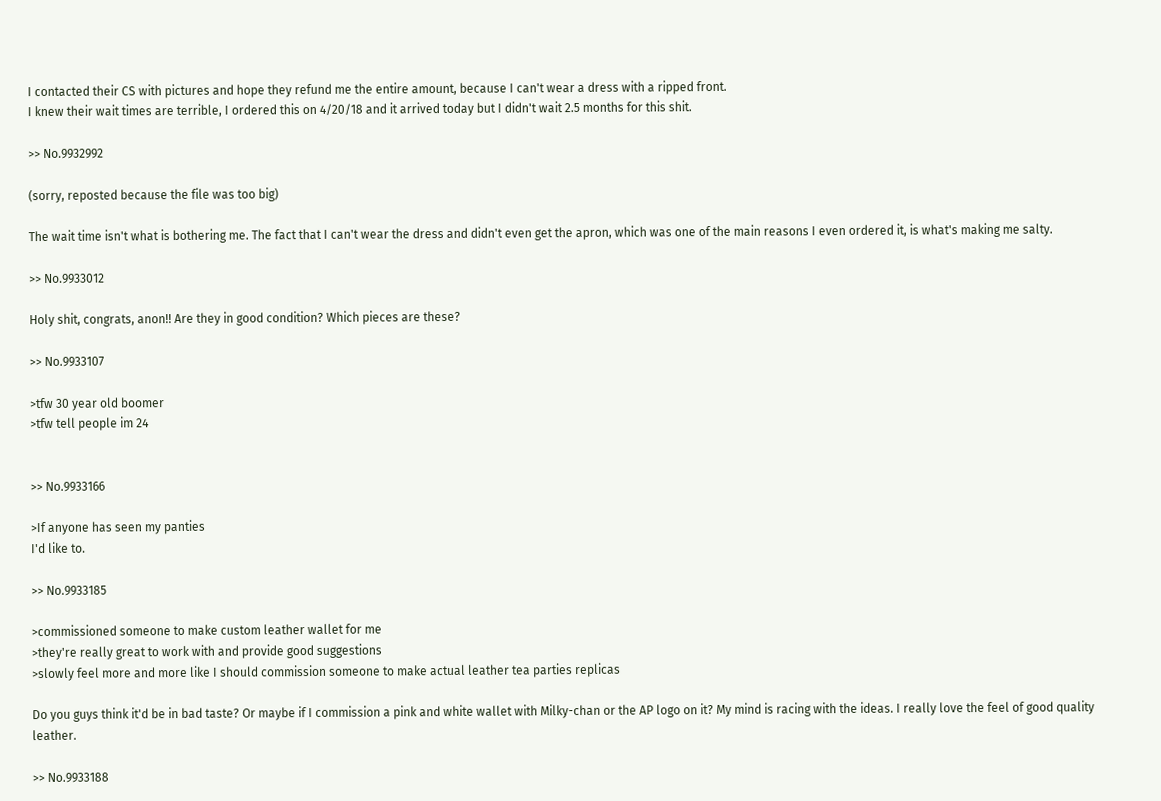I contacted their CS with pictures and hope they refund me the entire amount, because I can't wear a dress with a ripped front.
I knew their wait times are terrible, I ordered this on 4/20/18 and it arrived today but I didn't wait 2.5 months for this shit.

>> No.9932992

(sorry, reposted because the file was too big)

The wait time isn't what is bothering me. The fact that I can't wear the dress and didn't even get the apron, which was one of the main reasons I even ordered it, is what's making me salty.

>> No.9933012

Holy shit, congrats, anon!! Are they in good condition? Which pieces are these?

>> No.9933107

>tfw 30 year old boomer
>tfw tell people im 24


>> No.9933166

>If anyone has seen my panties
I'd like to.

>> No.9933185

>commissioned someone to make custom leather wallet for me
>they're really great to work with and provide good suggestions
>slowly feel more and more like I should commission someone to make actual leather tea parties replicas

Do you guys think it'd be in bad taste? Or maybe if I commission a pink and white wallet with Milky-chan or the AP logo on it? My mind is racing with the ideas. I really love the feel of good quality leather.

>> No.9933188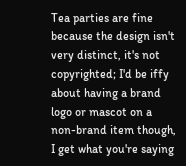Tea parties are fine because the design isn't very distinct, it's not copyrighted; I'd be iffy about having a brand logo or mascot on a non-brand item though, I get what you're saying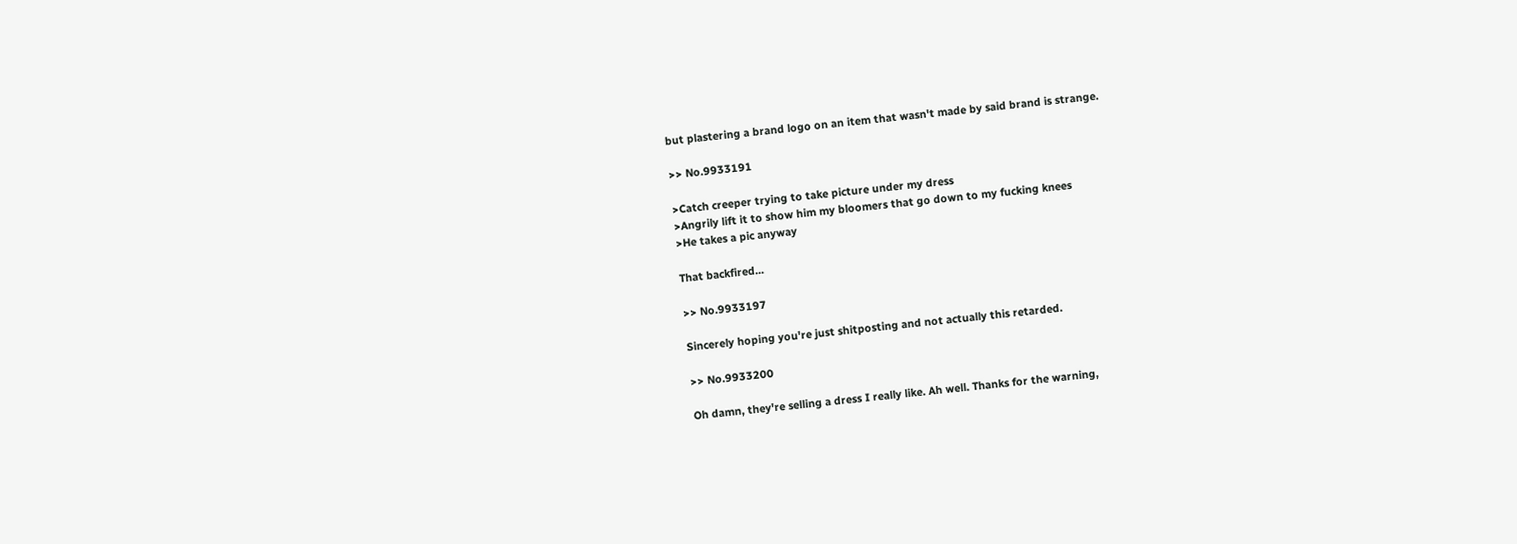but plastering a brand logo on an item that wasn't made by said brand is strange.

>> No.9933191

>Catch creeper trying to take picture under my dress
>Angrily lift it to show him my bloomers that go down to my fucking knees
>He takes a pic anyway

That backfired...

>> No.9933197

Sincerely hoping you're just shitposting and not actually this retarded.

>> No.9933200

Oh damn, they're selling a dress I really like. Ah well. Thanks for the warning,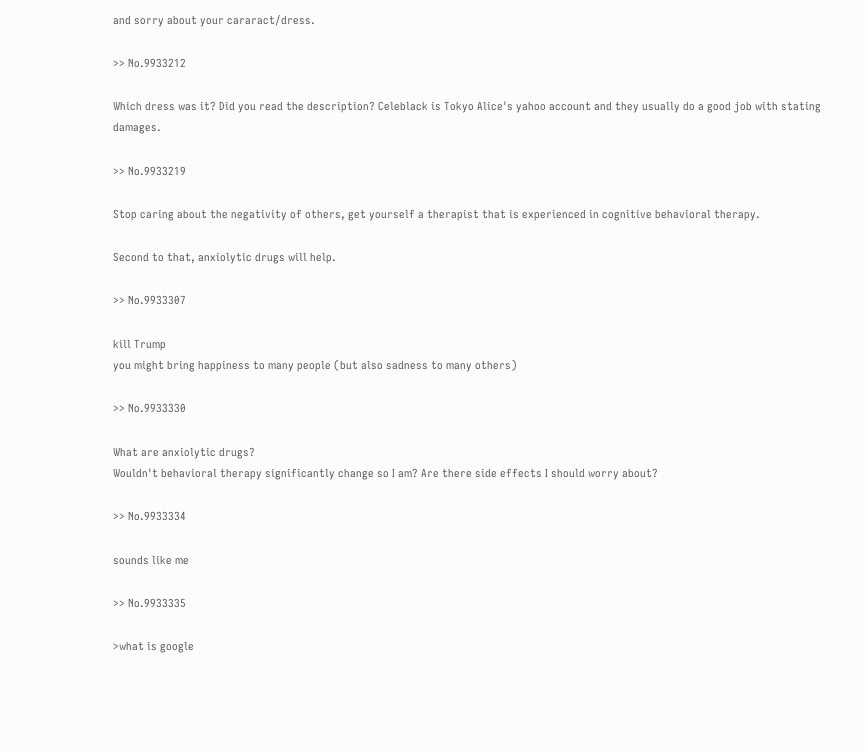and sorry about your cararact/dress.

>> No.9933212

Which dress was it? Did you read the description? Celeblack is Tokyo Alice's yahoo account and they usually do a good job with stating damages.

>> No.9933219

Stop caring about the negativity of others, get yourself a therapist that is experienced in cognitive behavioral therapy.

Second to that, anxiolytic drugs will help.

>> No.9933307

kill Trump
you might bring happiness to many people (but also sadness to many others)

>> No.9933330

What are anxiolytic drugs?
Wouldn't behavioral therapy significantly change so I am? Are there side effects I should worry about?

>> No.9933334

sounds like me

>> No.9933335

>what is google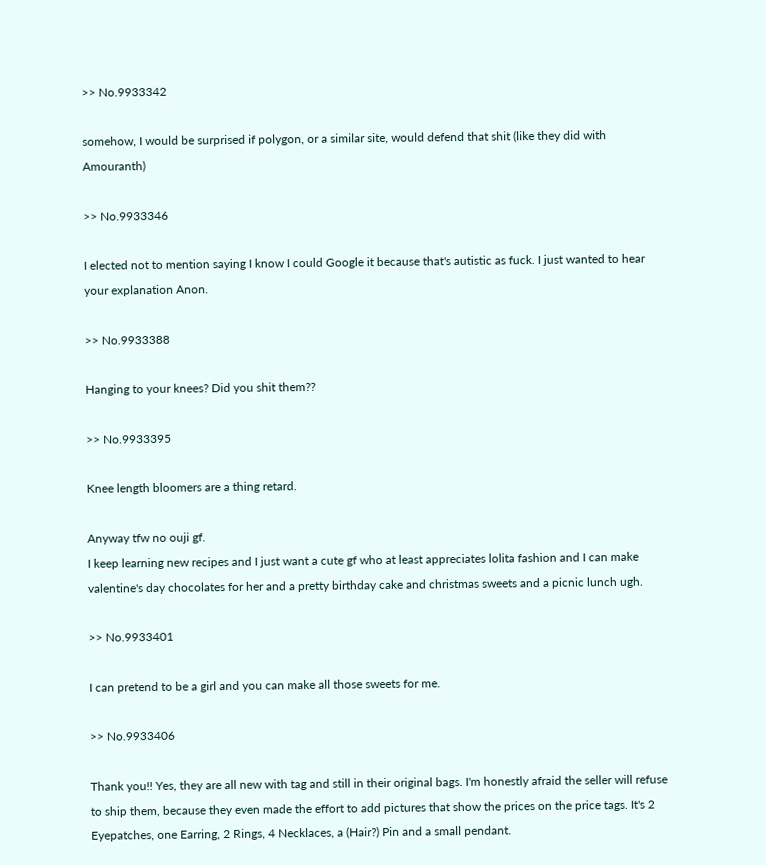>> No.9933342

somehow, I would be surprised if polygon, or a similar site, would defend that shit (like they did with Amouranth)

>> No.9933346

I elected not to mention saying I know I could Google it because that's autistic as fuck. I just wanted to hear your explanation Anon.

>> No.9933388

Hanging to your knees? Did you shit them??

>> No.9933395

Knee length bloomers are a thing retard.

Anyway tfw no ouji gf.
I keep learning new recipes and I just want a cute gf who at least appreciates lolita fashion and I can make valentine's day chocolates for her and a pretty birthday cake and christmas sweets and a picnic lunch ugh.

>> No.9933401

I can pretend to be a girl and you can make all those sweets for me.

>> No.9933406

Thank you!! Yes, they are all new with tag and still in their original bags. I'm honestly afraid the seller will refuse to ship them, because they even made the effort to add pictures that show the prices on the price tags. It's 2 Eyepatches, one Earring, 2 Rings, 4 Necklaces, a (Hair?) Pin and a small pendant.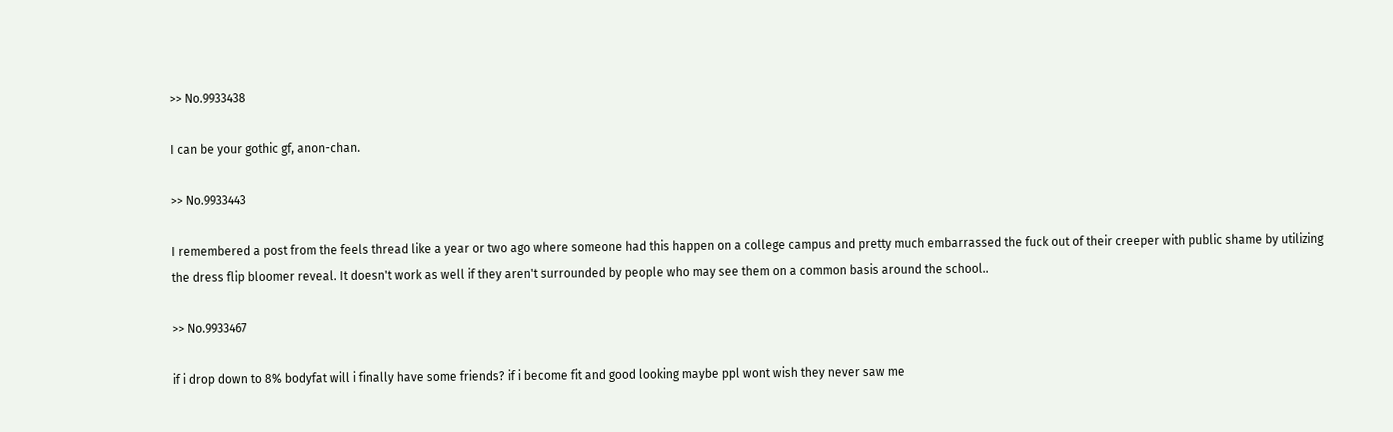>> No.9933438

I can be your gothic gf, anon-chan.

>> No.9933443

I remembered a post from the feels thread like a year or two ago where someone had this happen on a college campus and pretty much embarrassed the fuck out of their creeper with public shame by utilizing the dress flip bloomer reveal. It doesn't work as well if they aren't surrounded by people who may see them on a common basis around the school..

>> No.9933467

if i drop down to 8% bodyfat will i finally have some friends? if i become fit and good looking maybe ppl wont wish they never saw me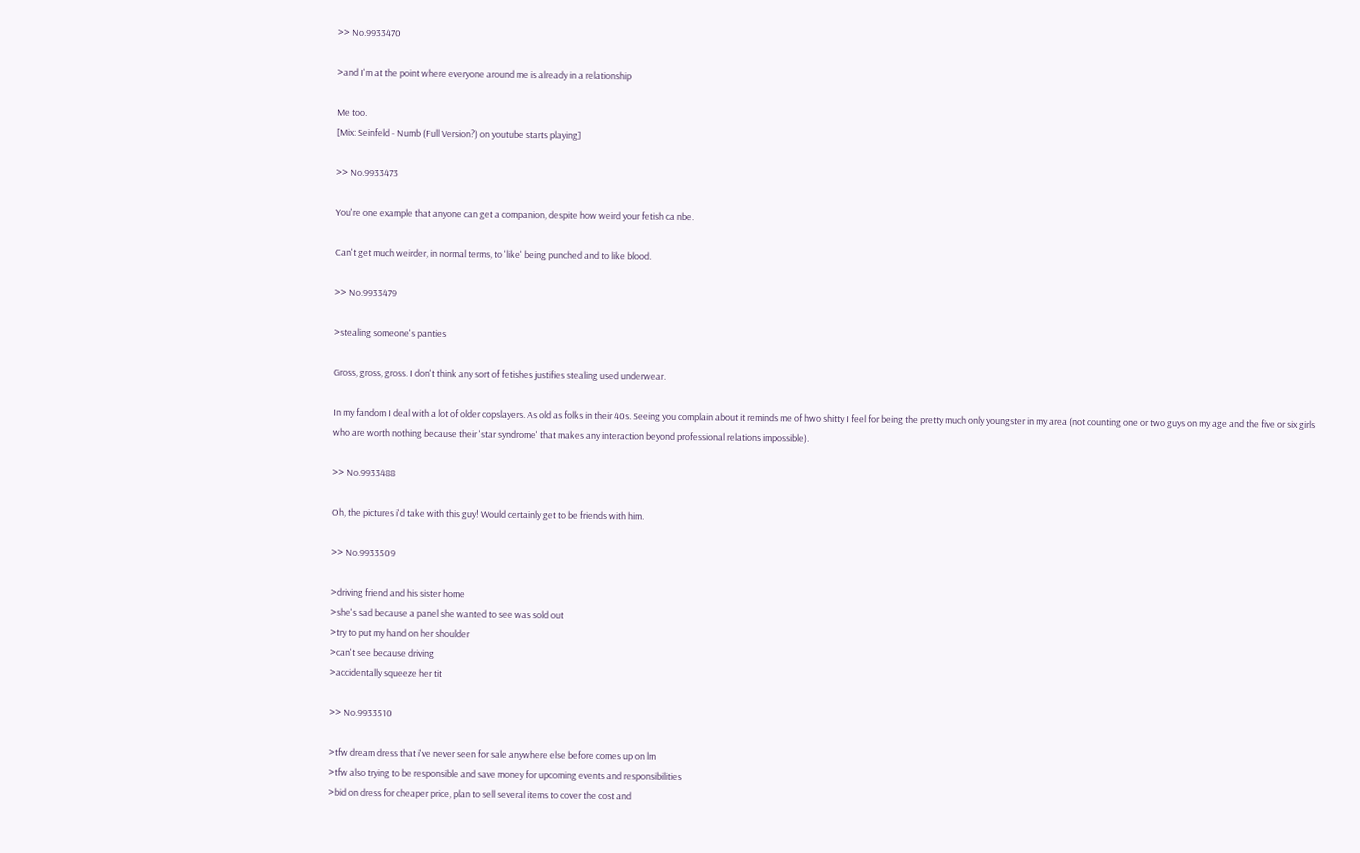>> No.9933470

>and I'm at the point where everyone around me is already in a relationship

Me too.
[Mix: Seinfeld - Numb (Full Version?) on youtube starts playing]

>> No.9933473

You're one example that anyone can get a companion, despite how weird your fetish ca nbe.

Can't get much weirder, in normal terms, to 'like' being punched and to like blood.

>> No.9933479

>stealing someone's panties

Gross, gross, gross. I don't think any sort of fetishes justifies stealing used underwear.

In my fandom I deal with a lot of older copslayers. As old as folks in their 40s. Seeing you complain about it reminds me of hwo shitty I feel for being the pretty much only youngster in my area (not counting one or two guys on my age and the five or six girls who are worth nothing because their 'star syndrome' that makes any interaction beyond professional relations impossible).

>> No.9933488

Oh, the pictures i'd take with this guy! Would certainly get to be friends with him.

>> No.9933509

>driving friend and his sister home
>she's sad because a panel she wanted to see was sold out
>try to put my hand on her shoulder
>can't see because driving
>accidentally squeeze her tit

>> No.9933510

>tfw dream dress that i've never seen for sale anywhere else before comes up on lm
>tfw also trying to be responsible and save money for upcoming events and responsibilities
>bid on dress for cheaper price, plan to sell several items to cover the cost and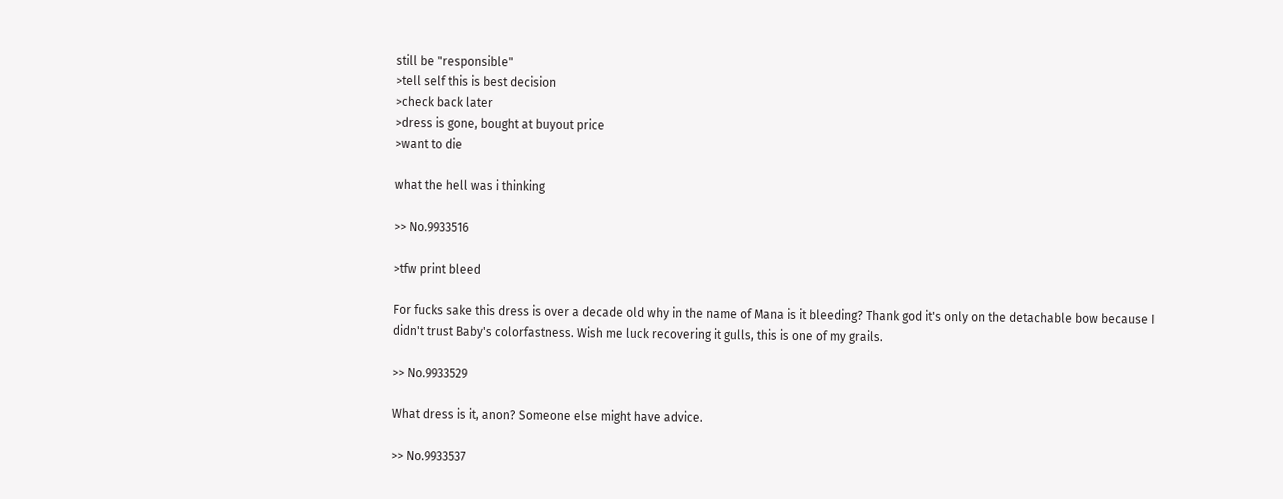still be "responsible"
>tell self this is best decision
>check back later
>dress is gone, bought at buyout price
>want to die

what the hell was i thinking

>> No.9933516

>tfw print bleed

For fucks sake this dress is over a decade old why in the name of Mana is it bleeding? Thank god it's only on the detachable bow because I didn't trust Baby's colorfastness. Wish me luck recovering it gulls, this is one of my grails.

>> No.9933529

What dress is it, anon? Someone else might have advice.

>> No.9933537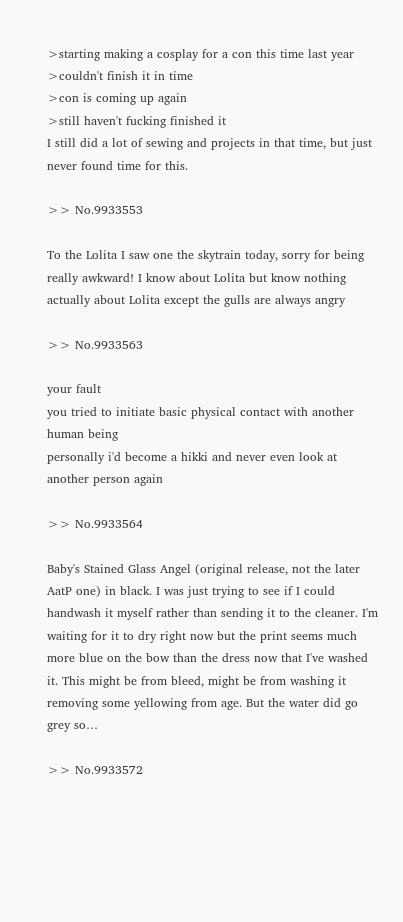>starting making a cosplay for a con this time last year
>couldn't finish it in time
>con is coming up again
>still haven't fucking finished it
I still did a lot of sewing and projects in that time, but just never found time for this.

>> No.9933553

To the Lolita I saw one the skytrain today, sorry for being really awkward! I know about Lolita but know nothing actually about Lolita except the gulls are always angry

>> No.9933563

your fault
you tried to initiate basic physical contact with another human being
personally i'd become a hikki and never even look at another person again

>> No.9933564

Baby's Stained Glass Angel (original release, not the later AatP one) in black. I was just trying to see if I could handwash it myself rather than sending it to the cleaner. I'm waiting for it to dry right now but the print seems much more blue on the bow than the dress now that I've washed it. This might be from bleed, might be from washing it removing some yellowing from age. But the water did go grey so…

>> No.9933572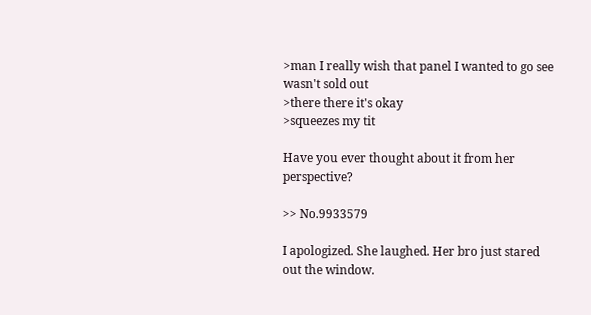>man I really wish that panel I wanted to go see wasn't sold out
>there there it's okay
>squeezes my tit

Have you ever thought about it from her perspective?

>> No.9933579

I apologized. She laughed. Her bro just stared out the window.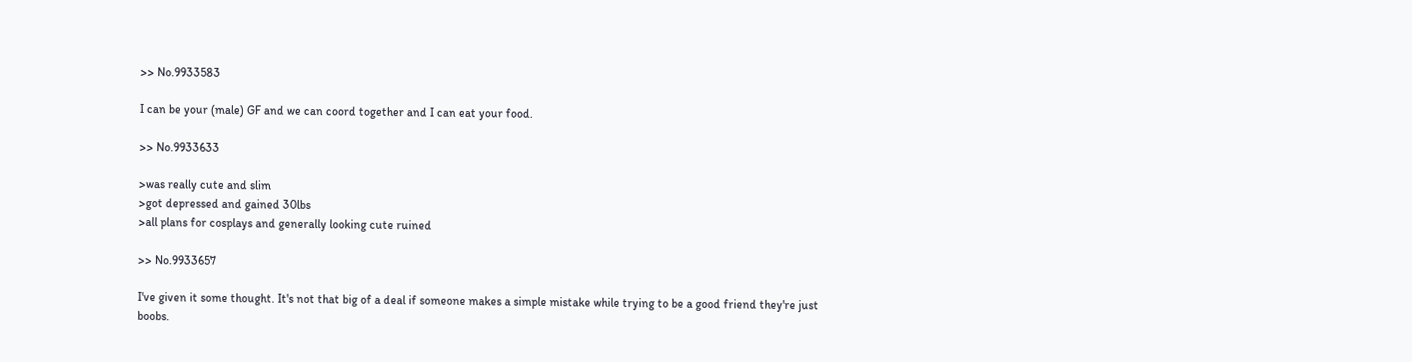>> No.9933583

I can be your (male) GF and we can coord together and I can eat your food.

>> No.9933633

>was really cute and slim
>got depressed and gained 30lbs
>all plans for cosplays and generally looking cute ruined

>> No.9933657

I've given it some thought. It's not that big of a deal if someone makes a simple mistake while trying to be a good friend they're just boobs.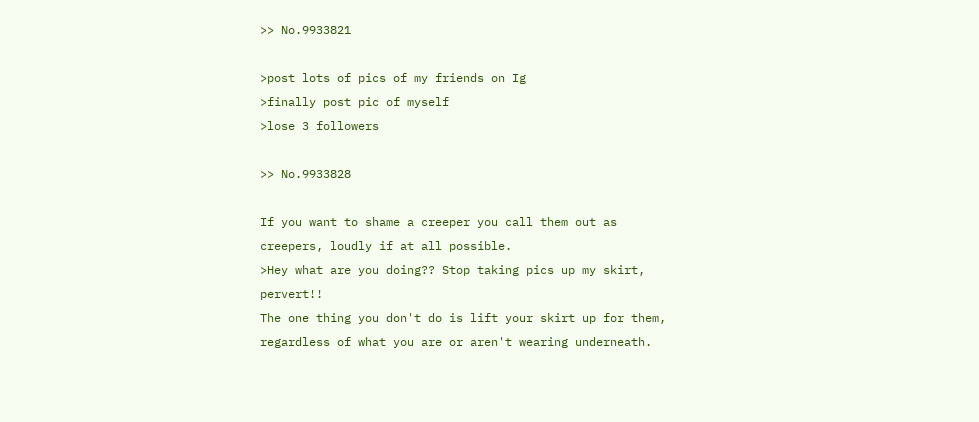>> No.9933821

>post lots of pics of my friends on Ig
>finally post pic of myself
>lose 3 followers

>> No.9933828

If you want to shame a creeper you call them out as creepers, loudly if at all possible.
>Hey what are you doing?? Stop taking pics up my skirt, pervert!!
The one thing you don't do is lift your skirt up for them, regardless of what you are or aren't wearing underneath.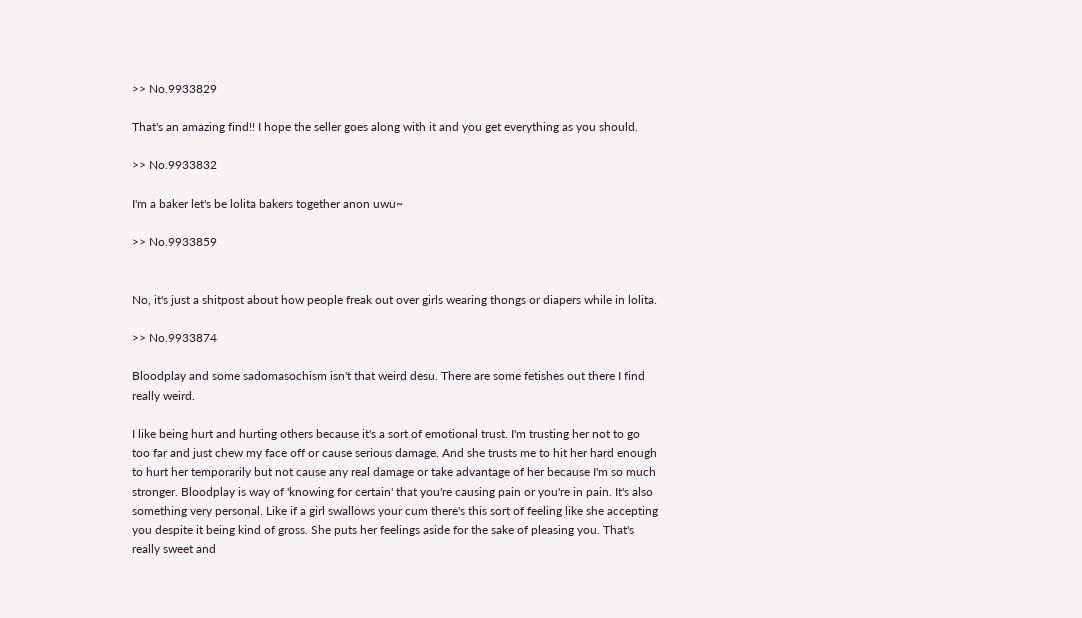>> No.9933829

That's an amazing find!! I hope the seller goes along with it and you get everything as you should.

>> No.9933832

I'm a baker let's be lolita bakers together anon uwu~

>> No.9933859


No, it's just a shitpost about how people freak out over girls wearing thongs or diapers while in lolita.

>> No.9933874

Bloodplay and some sadomasochism isn't that weird desu. There are some fetishes out there I find really weird.

I like being hurt and hurting others because it's a sort of emotional trust. I'm trusting her not to go too far and just chew my face off or cause serious damage. And she trusts me to hit her hard enough to hurt her temporarily but not cause any real damage or take advantage of her because I'm so much stronger. Bloodplay is way of 'knowing for certain' that you're causing pain or you're in pain. It's also something very personal. Like if a girl swallows your cum there's this sort of feeling like she accepting you despite it being kind of gross. She puts her feelings aside for the sake of pleasing you. That's really sweet and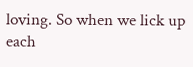loving. So when we lick up each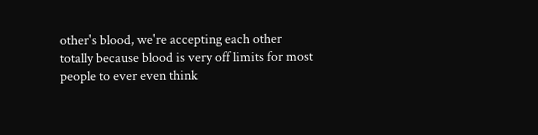other's blood, we're accepting each other totally because blood is very off limits for most people to ever even think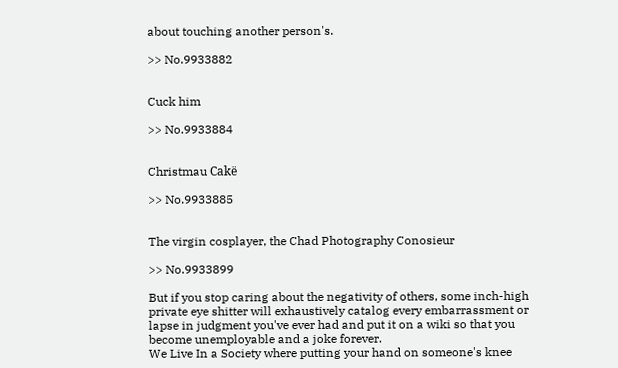about touching another person's.

>> No.9933882


Cuck him

>> No.9933884


Christmau Cakë

>> No.9933885


The virgin cosplayer, the Chad Photography Conosieur

>> No.9933899

But if you stop caring about the negativity of others, some inch-high private eye shitter will exhaustively catalog every embarrassment or lapse in judgment you've ever had and put it on a wiki so that you become unemployable and a joke forever.
We Live In a Society where putting your hand on someone's knee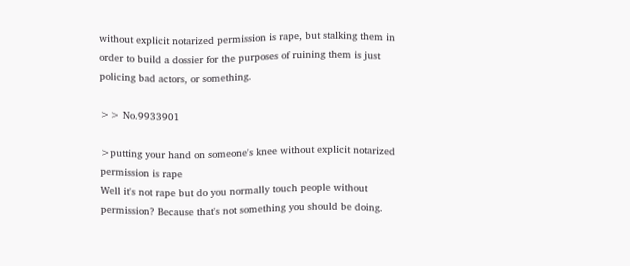without explicit notarized permission is rape, but stalking them in order to build a dossier for the purposes of ruining them is just policing bad actors, or something.

>> No.9933901

>putting your hand on someone's knee without explicit notarized permission is rape
Well it's not rape but do you normally touch people without permission? Because that's not something you should be doing.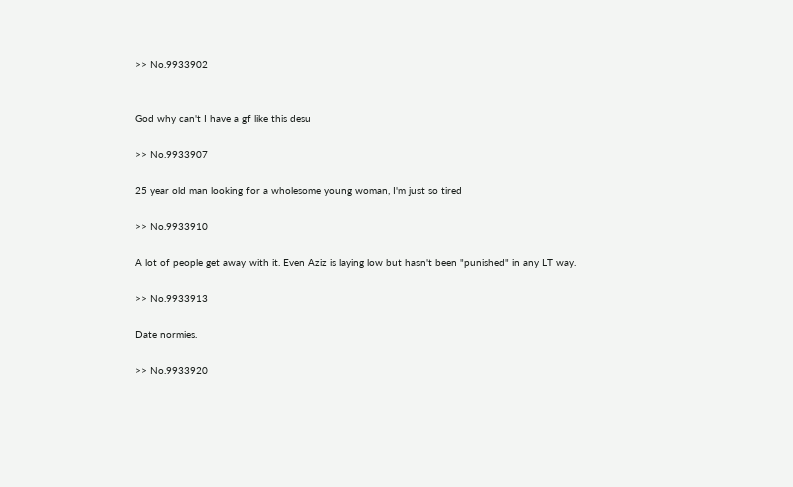>> No.9933902


God why can't I have a gf like this desu

>> No.9933907

25 year old man looking for a wholesome young woman, I'm just so tired

>> No.9933910

A lot of people get away with it. Even Aziz is laying low but hasn't been "punished" in any LT way.

>> No.9933913

Date normies.

>> No.9933920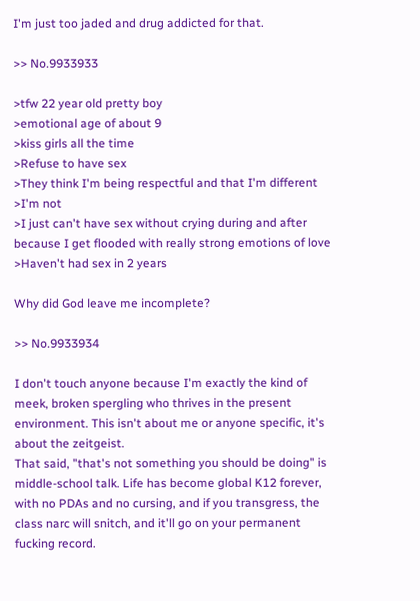I'm just too jaded and drug addicted for that.

>> No.9933933

>tfw 22 year old pretty boy
>emotional age of about 9
>kiss girls all the time
>Refuse to have sex
>They think I'm being respectful and that I'm different
>I'm not
>I just can't have sex without crying during and after because I get flooded with really strong emotions of love
>Haven't had sex in 2 years

Why did God leave me incomplete?

>> No.9933934

I don't touch anyone because I'm exactly the kind of meek, broken spergling who thrives in the present environment. This isn't about me or anyone specific, it's about the zeitgeist.
That said, "that's not something you should be doing" is middle-school talk. Life has become global K12 forever, with no PDAs and no cursing, and if you transgress, the class narc will snitch, and it'll go on your permanent fucking record.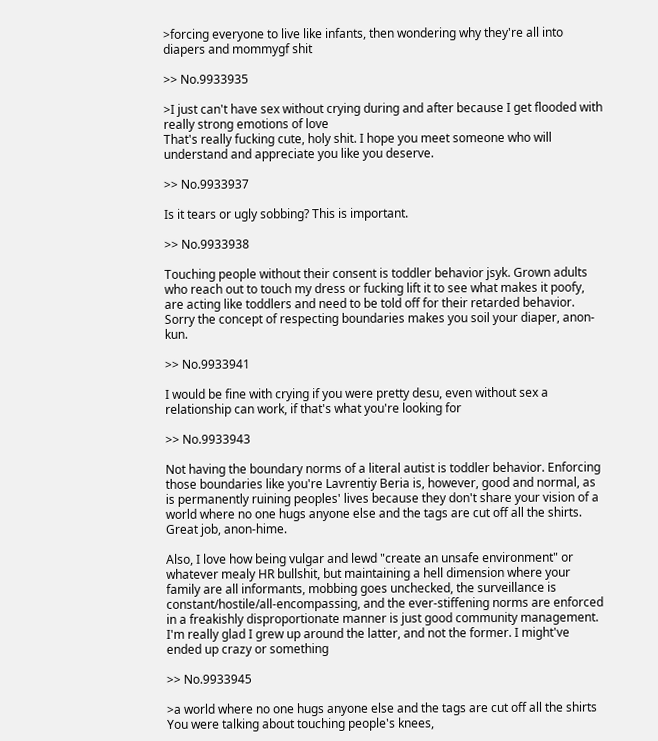>forcing everyone to live like infants, then wondering why they're all into diapers and mommygf shit

>> No.9933935

>I just can't have sex without crying during and after because I get flooded with really strong emotions of love
That's really fucking cute, holy shit. I hope you meet someone who will understand and appreciate you like you deserve.

>> No.9933937

Is it tears or ugly sobbing? This is important.

>> No.9933938

Touching people without their consent is toddler behavior jsyk. Grown adults who reach out to touch my dress or fucking lift it to see what makes it poofy, are acting like toddlers and need to be told off for their retarded behavior. Sorry the concept of respecting boundaries makes you soil your diaper, anon-kun.

>> No.9933941

I would be fine with crying if you were pretty desu, even without sex a relationship can work, if that's what you're looking for

>> No.9933943

Not having the boundary norms of a literal autist is toddler behavior. Enforcing those boundaries like you're Lavrentiy Beria is, however, good and normal, as is permanently ruining peoples' lives because they don't share your vision of a world where no one hugs anyone else and the tags are cut off all the shirts. Great job, anon-hime.

Also, I love how being vulgar and lewd "create an unsafe environment" or whatever mealy HR bullshit, but maintaining a hell dimension where your family are all informants, mobbing goes unchecked, the surveillance is constant/hostile/all-encompassing, and the ever-stiffening norms are enforced in a freakishly disproportionate manner is just good community management.
I'm really glad I grew up around the latter, and not the former. I might've ended up crazy or something

>> No.9933945

>a world where no one hugs anyone else and the tags are cut off all the shirts
You were talking about touching people's knees,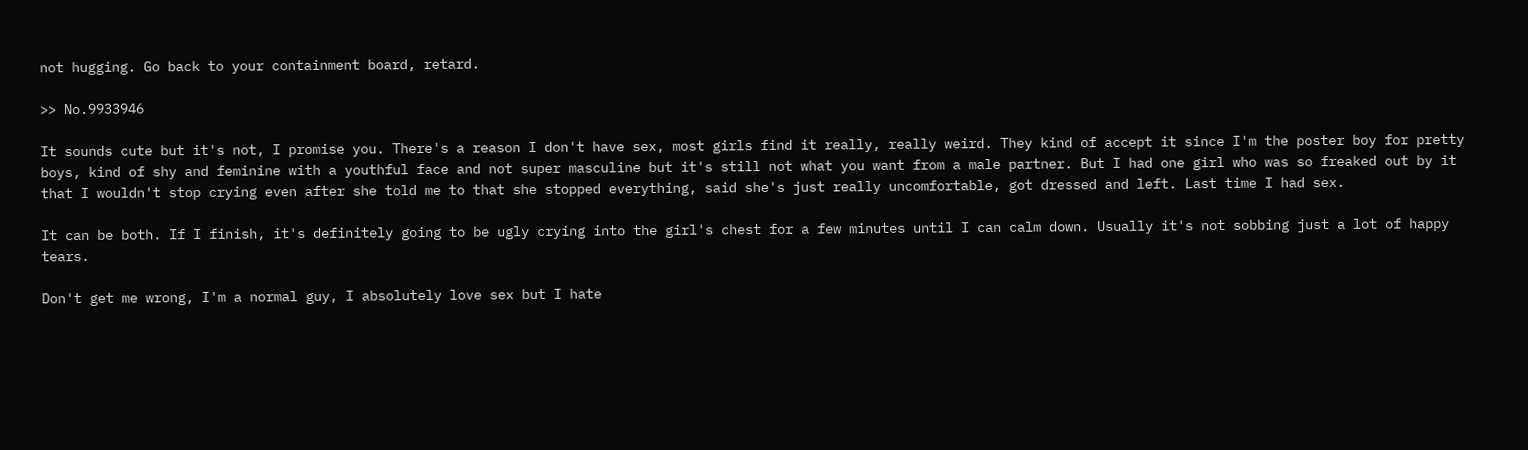not hugging. Go back to your containment board, retard.

>> No.9933946

It sounds cute but it's not, I promise you. There's a reason I don't have sex, most girls find it really, really weird. They kind of accept it since I'm the poster boy for pretty boys, kind of shy and feminine with a youthful face and not super masculine but it's still not what you want from a male partner. But I had one girl who was so freaked out by it that I wouldn't stop crying even after she told me to that she stopped everything, said she's just really uncomfortable, got dressed and left. Last time I had sex.

It can be both. If I finish, it's definitely going to be ugly crying into the girl's chest for a few minutes until I can calm down. Usually it's not sobbing just a lot of happy tears.

Don't get me wrong, I'm a normal guy, I absolutely love sex but I hate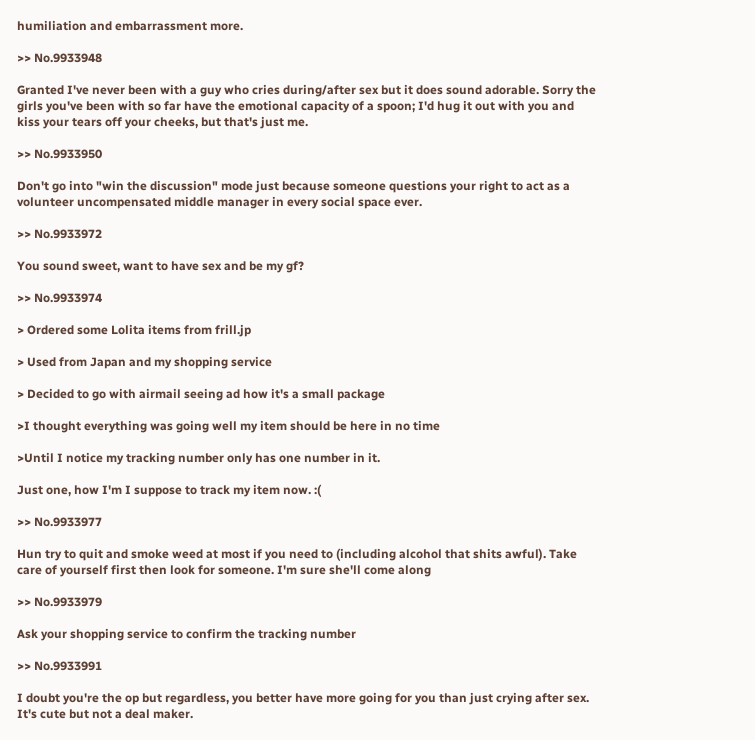humiliation and embarrassment more.

>> No.9933948

Granted I've never been with a guy who cries during/after sex but it does sound adorable. Sorry the girls you've been with so far have the emotional capacity of a spoon; I'd hug it out with you and kiss your tears off your cheeks, but that's just me.

>> No.9933950

Don't go into "win the discussion" mode just because someone questions your right to act as a volunteer uncompensated middle manager in every social space ever.

>> No.9933972

You sound sweet, want to have sex and be my gf?

>> No.9933974

> Ordered some Lolita items from frill.jp

> Used from Japan and my shopping service

> Decided to go with airmail seeing ad how it's a small package

>I thought everything was going well my item should be here in no time

>Until I notice my tracking number only has one number in it.

Just one, how I'm I suppose to track my item now. :(

>> No.9933977

Hun try to quit and smoke weed at most if you need to (including alcohol that shits awful). Take care of yourself first then look for someone. I'm sure she'll come along

>> No.9933979

Ask your shopping service to confirm the tracking number

>> No.9933991

I doubt you're the op but regardless, you better have more going for you than just crying after sex. It's cute but not a deal maker.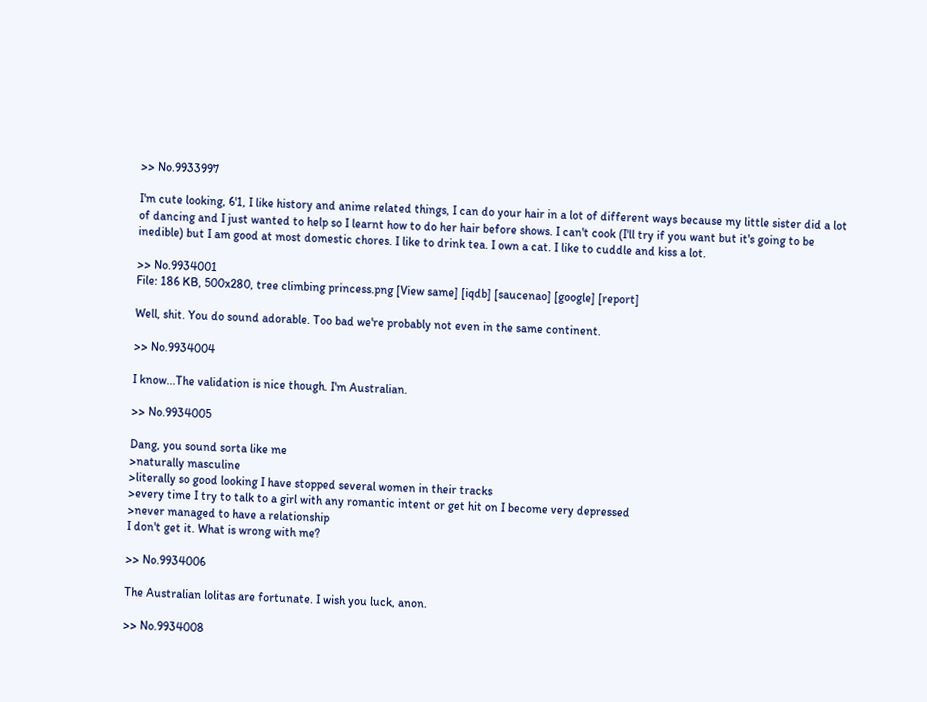>> No.9933997

I'm cute looking, 6'1, I like history and anime related things, I can do your hair in a lot of different ways because my little sister did a lot of dancing and I just wanted to help so I learnt how to do her hair before shows. I can't cook (I'll try if you want but it's going to be inedible) but I am good at most domestic chores. I like to drink tea. I own a cat. I like to cuddle and kiss a lot.

>> No.9934001
File: 186 KB, 500x280, tree climbing princess.png [View same] [iqdb] [saucenao] [google] [report]

Well, shit. You do sound adorable. Too bad we're probably not even in the same continent.

>> No.9934004

I know...The validation is nice though. I'm Australian.

>> No.9934005

Dang, you sound sorta like me
>naturally masculine
>literally so good looking I have stopped several women in their tracks
>every time I try to talk to a girl with any romantic intent or get hit on I become very depressed
>never managed to have a relationship
I don't get it. What is wrong with me?

>> No.9934006

The Australian lolitas are fortunate. I wish you luck, anon.

>> No.9934008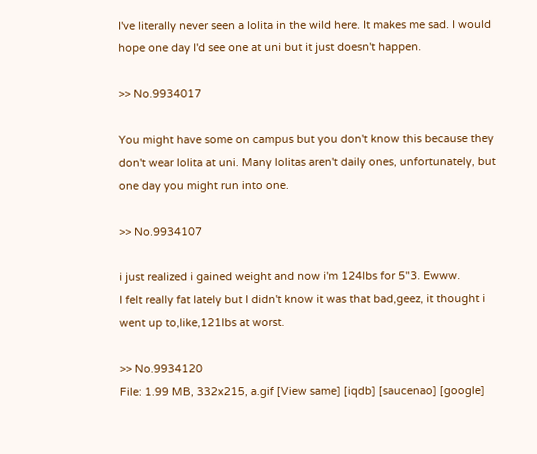I've literally never seen a lolita in the wild here. It makes me sad. I would hope one day I'd see one at uni but it just doesn't happen.

>> No.9934017

You might have some on campus but you don't know this because they don't wear lolita at uni. Many lolitas aren't daily ones, unfortunately, but one day you might run into one.

>> No.9934107

i just realized i gained weight and now i'm 124lbs for 5"3. Ewww.
I felt really fat lately but I didn't know it was that bad,geez, it thought i went up to,like,121lbs at worst.

>> No.9934120
File: 1.99 MB, 332x215, a.gif [View same] [iqdb] [saucenao] [google]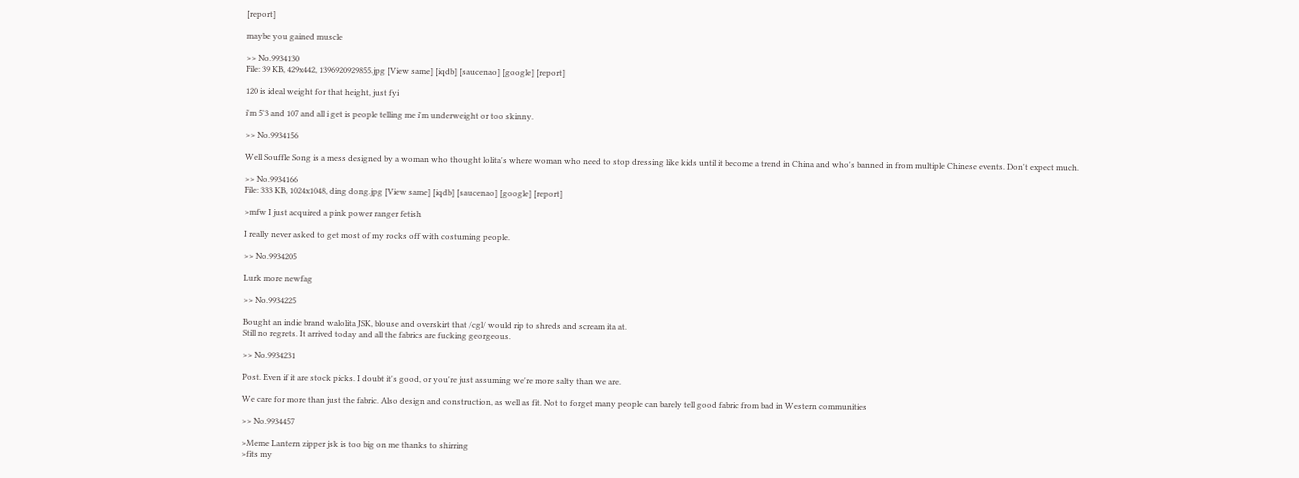[report]

maybe you gained muscle

>> No.9934130
File: 39 KB, 429x442, 1396920929855.jpg [View same] [iqdb] [saucenao] [google] [report]

120 is ideal weight for that height, just fyi

i'm 5'3 and 107 and all i get is people telling me i'm underweight or too skinny.

>> No.9934156

Well Souffle Song is a mess designed by a woman who thought lolita's where woman who need to stop dressing like kids until it become a trend in China and who's banned in from multiple Chinese events. Don't expect much.

>> No.9934166
File: 333 KB, 1024x1048, ding dong.jpg [View same] [iqdb] [saucenao] [google] [report]

>mfw I just acquired a pink power ranger fetish

I really never asked to get most of my rocks off with costuming people.

>> No.9934205

Lurk more newfag

>> No.9934225

Bought an indie brand walolita JSK, blouse and overskirt that /cgl/ would rip to shreds and scream ita at.
Still no regrets. It arrived today and all the fabrics are fucking georgeous.

>> No.9934231

Post. Even if it are stock picks. I doubt it's good, or you're just assuming we're more salty than we are.

We care for more than just the fabric. Also design and construction, as well as fit. Not to forget many people can barely tell good fabric from bad in Western communities

>> No.9934457

>Meme Lantern zipper jsk is too big on me thanks to shirring
>fits my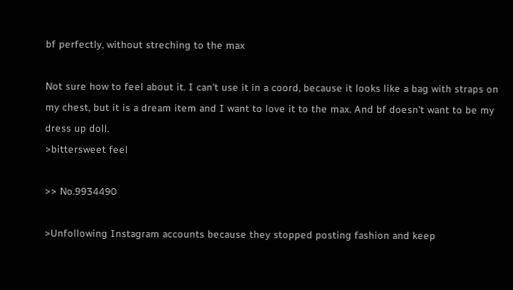bf perfectly, without streching to the max

Not sure how to feel about it. I can't use it in a coord, because it looks like a bag with straps on my chest, but it is a dream item and I want to love it to the max. And bf doesn't want to be my dress up doll.
>bittersweet feel

>> No.9934490

>Unfollowing Instagram accounts because they stopped posting fashion and keep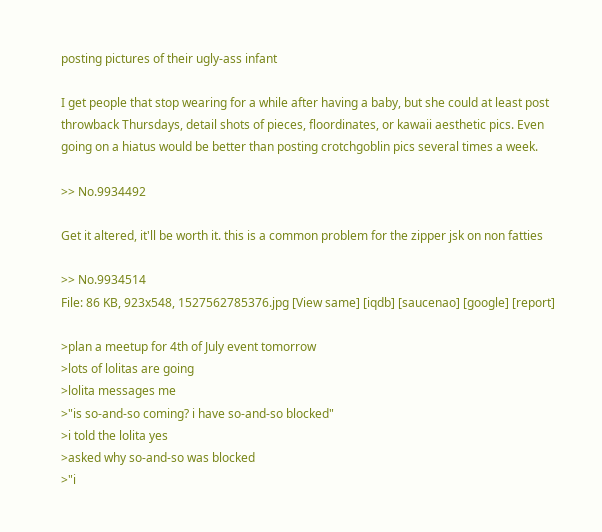posting pictures of their ugly-ass infant

I get people that stop wearing for a while after having a baby, but she could at least post throwback Thursdays, detail shots of pieces, floordinates, or kawaii aesthetic pics. Even going on a hiatus would be better than posting crotchgoblin pics several times a week.

>> No.9934492

Get it altered, it'll be worth it. this is a common problem for the zipper jsk on non fatties

>> No.9934514
File: 86 KB, 923x548, 1527562785376.jpg [View same] [iqdb] [saucenao] [google] [report]

>plan a meetup for 4th of July event tomorrow
>lots of lolitas are going
>lolita messages me
>"is so-and-so coming? i have so-and-so blocked"
>i told the lolita yes
>asked why so-and-so was blocked
>"i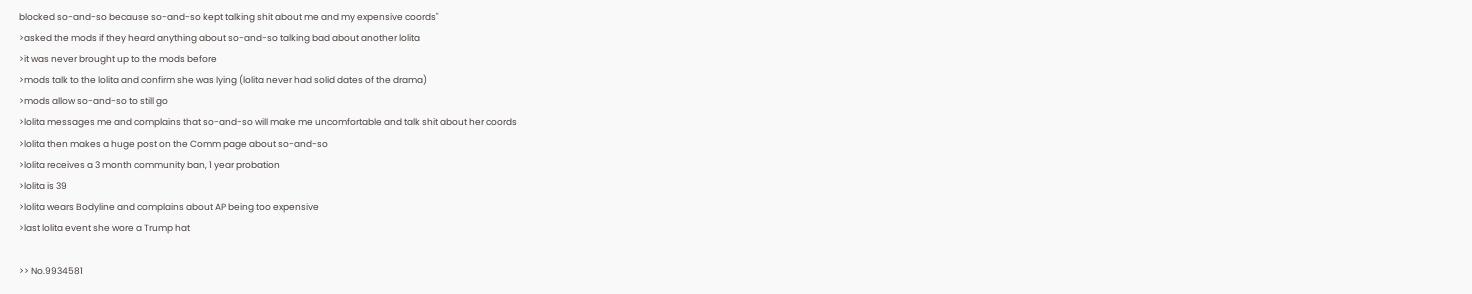blocked so-and-so because so-and-so kept talking shit about me and my expensive coords"
>asked the mods if they heard anything about so-and-so talking bad about another lolita
>it was never brought up to the mods before
>mods talk to the lolita and confirm she was lying (lolita never had solid dates of the drama)
>mods allow so-and-so to still go
>lolita messages me and complains that so-and-so will make me uncomfortable and talk shit about her coords
>lolita then makes a huge post on the Comm page about so-and-so
>lolita receives a 3 month community ban, 1 year probation
>lolita is 39
>lolita wears Bodyline and complains about AP being too expensive
>last lolita event she wore a Trump hat

>> No.9934581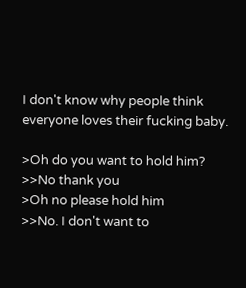I don't know why people think everyone loves their fucking baby.

>Oh do you want to hold him?
>>No thank you
>Oh no please hold him
>>No. I don't want to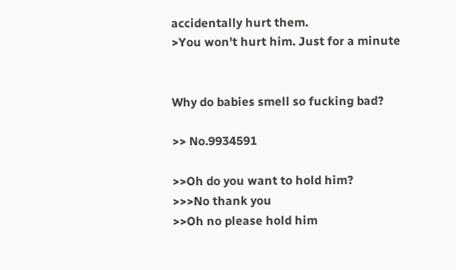accidentally hurt them.
>You won't hurt him. Just for a minute


Why do babies smell so fucking bad?

>> No.9934591

>>Oh do you want to hold him?
>>>No thank you
>>Oh no please hold him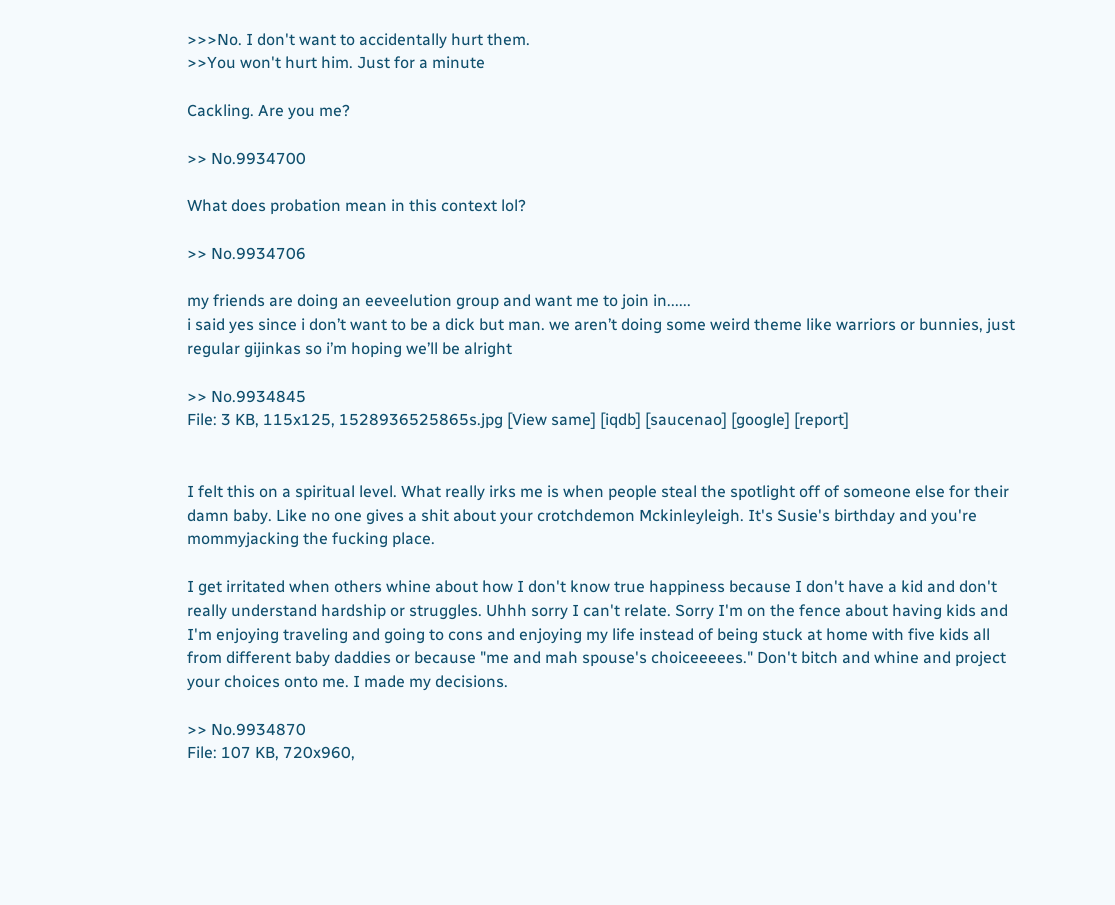>>>No. I don't want to accidentally hurt them.
>>You won't hurt him. Just for a minute

Cackling. Are you me?

>> No.9934700

What does probation mean in this context lol?

>> No.9934706

my friends are doing an eeveelution group and want me to join in......
i said yes since i don’t want to be a dick but man. we aren’t doing some weird theme like warriors or bunnies, just regular gijinkas so i’m hoping we’ll be alright

>> No.9934845
File: 3 KB, 115x125, 1528936525865s.jpg [View same] [iqdb] [saucenao] [google] [report]


I felt this on a spiritual level. What really irks me is when people steal the spotlight off of someone else for their damn baby. Like no one gives a shit about your crotchdemon Mckinleyleigh. It's Susie's birthday and you're mommyjacking the fucking place.

I get irritated when others whine about how I don't know true happiness because I don't have a kid and don't really understand hardship or struggles. Uhhh sorry I can't relate. Sorry I'm on the fence about having kids and I'm enjoying traveling and going to cons and enjoying my life instead of being stuck at home with five kids all from different baby daddies or because "me and mah spouse's choiceeeees." Don't bitch and whine and project your choices onto me. I made my decisions.

>> No.9934870
File: 107 KB, 720x960,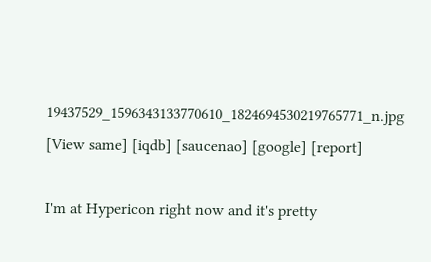19437529_1596343133770610_1824694530219765771_n.jpg [View same] [iqdb] [saucenao] [google] [report]

I'm at Hypericon right now and it's pretty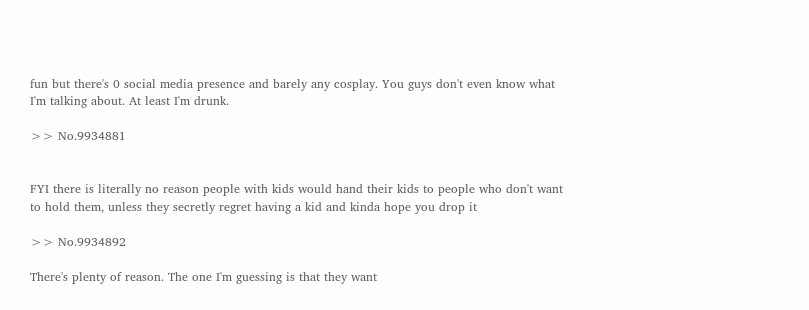fun but there's 0 social media presence and barely any cosplay. You guys don't even know what I'm talking about. At least I'm drunk.

>> No.9934881


FYI there is literally no reason people with kids would hand their kids to people who don't want to hold them, unless they secretly regret having a kid and kinda hope you drop it

>> No.9934892

There's plenty of reason. The one I'm guessing is that they want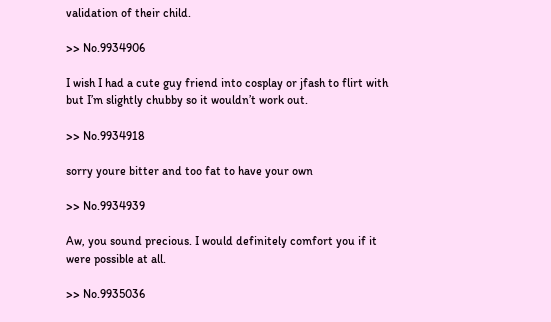validation of their child.

>> No.9934906

I wish I had a cute guy friend into cosplay or jfash to flirt with but I’m slightly chubby so it wouldn’t work out.

>> No.9934918

sorry youre bitter and too fat to have your own

>> No.9934939

Aw, you sound precious. I would definitely comfort you if it were possible at all.

>> No.9935036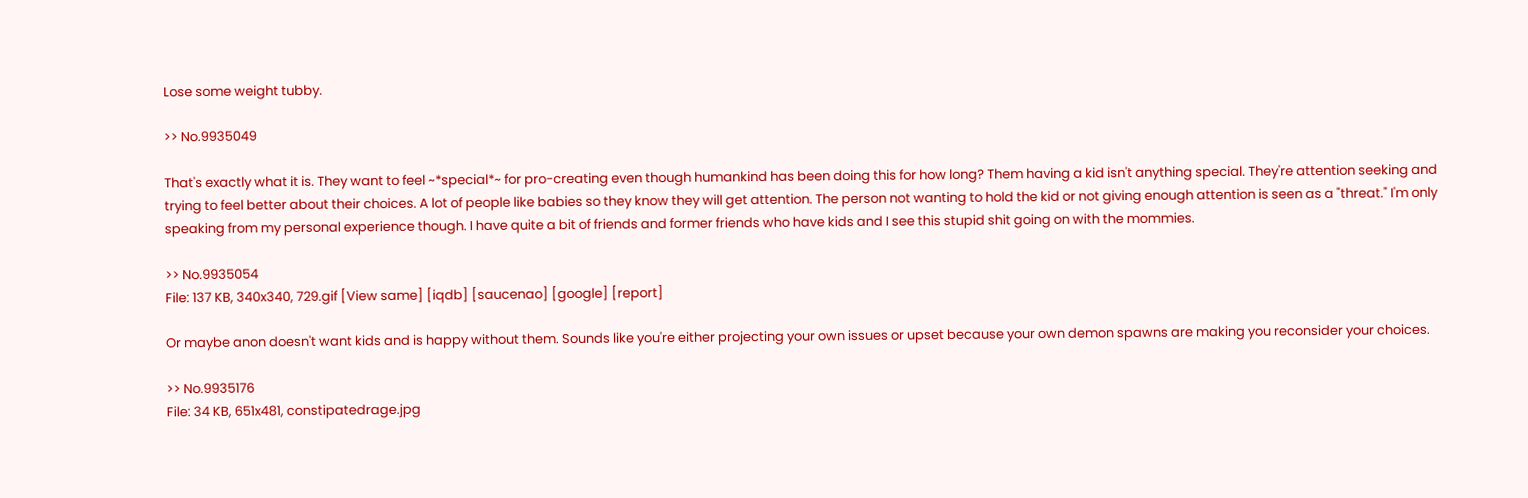Lose some weight tubby.

>> No.9935049

That's exactly what it is. They want to feel ~*special*~ for pro-creating even though humankind has been doing this for how long? Them having a kid isn't anything special. They're attention seeking and trying to feel better about their choices. A lot of people like babies so they know they will get attention. The person not wanting to hold the kid or not giving enough attention is seen as a "threat." I'm only speaking from my personal experience though. I have quite a bit of friends and former friends who have kids and I see this stupid shit going on with the mommies.

>> No.9935054
File: 137 KB, 340x340, 729.gif [View same] [iqdb] [saucenao] [google] [report]

Or maybe anon doesn't want kids and is happy without them. Sounds like you're either projecting your own issues or upset because your own demon spawns are making you reconsider your choices.

>> No.9935176
File: 34 KB, 651x481, constipatedrage.jpg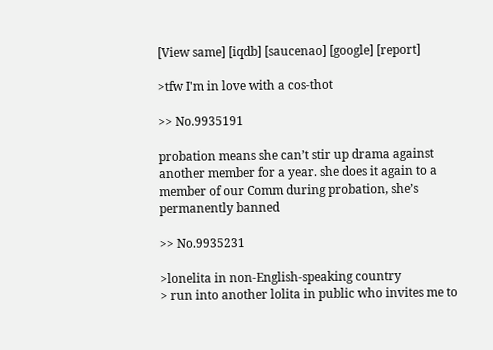[View same] [iqdb] [saucenao] [google] [report]

>tfw I'm in love with a cos-thot

>> No.9935191

probation means she can’t stir up drama against another member for a year. she does it again to a member of our Comm during probation, she’s permanently banned

>> No.9935231

>lonelita in non-English-speaking country
> run into another lolita in public who invites me to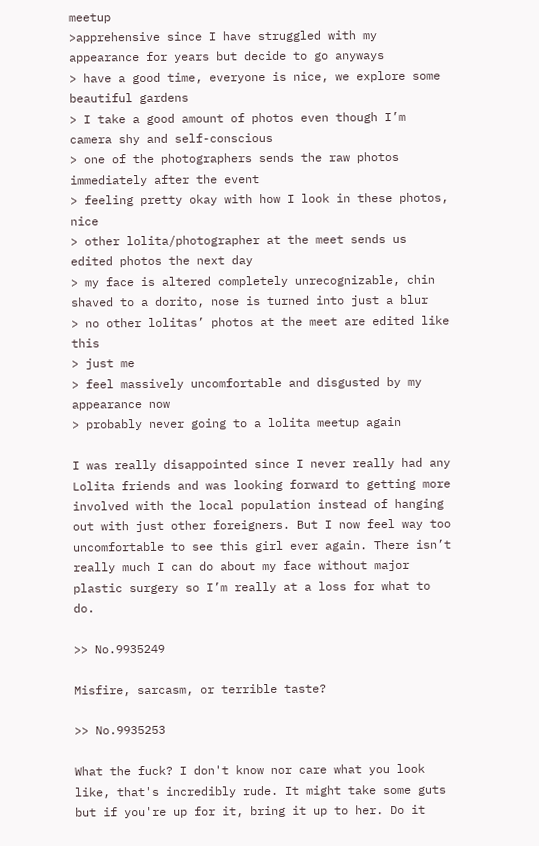meetup
>apprehensive since I have struggled with my appearance for years but decide to go anyways
> have a good time, everyone is nice, we explore some beautiful gardens
> I take a good amount of photos even though I’m camera shy and self-conscious
> one of the photographers sends the raw photos immediately after the event
> feeling pretty okay with how I look in these photos, nice
> other lolita/photographer at the meet sends us edited photos the next day
> my face is altered completely unrecognizable, chin shaved to a dorito, nose is turned into just a blur
> no other lolitas’ photos at the meet are edited like this
> just me
> feel massively uncomfortable and disgusted by my appearance now
> probably never going to a lolita meetup again

I was really disappointed since I never really had any Lolita friends and was looking forward to getting more involved with the local population instead of hanging out with just other foreigners. But I now feel way too uncomfortable to see this girl ever again. There isn’t really much I can do about my face without major plastic surgery so I’m really at a loss for what to do.

>> No.9935249

Misfire, sarcasm, or terrible taste?

>> No.9935253

What the fuck? I don't know nor care what you look like, that's incredibly rude. It might take some guts but if you're up for it, bring it up to her. Do it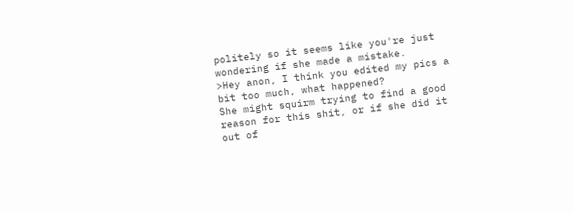politely so it seems like you're just wondering if she made a mistake.
>Hey anon, I think you edited my pics a bit too much, what happened?
She might squirm trying to find a good reason for this shit, or if she did it out of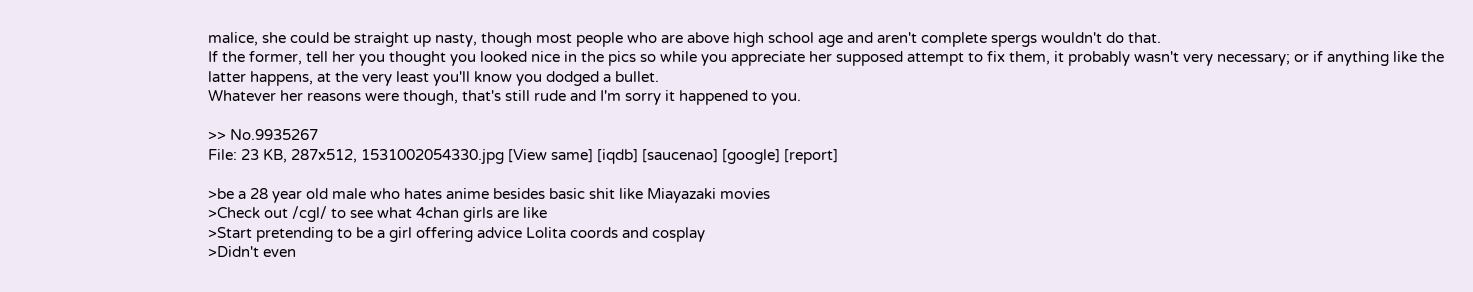malice, she could be straight up nasty, though most people who are above high school age and aren't complete spergs wouldn't do that.
If the former, tell her you thought you looked nice in the pics so while you appreciate her supposed attempt to fix them, it probably wasn't very necessary; or if anything like the latter happens, at the very least you'll know you dodged a bullet.
Whatever her reasons were though, that's still rude and I'm sorry it happened to you.

>> No.9935267
File: 23 KB, 287x512, 1531002054330.jpg [View same] [iqdb] [saucenao] [google] [report]

>be a 28 year old male who hates anime besides basic shit like Miayazaki movies
>Check out /cgl/ to see what 4chan girls are like
>Start pretending to be a girl offering advice Lolita coords and cosplay
>Didn't even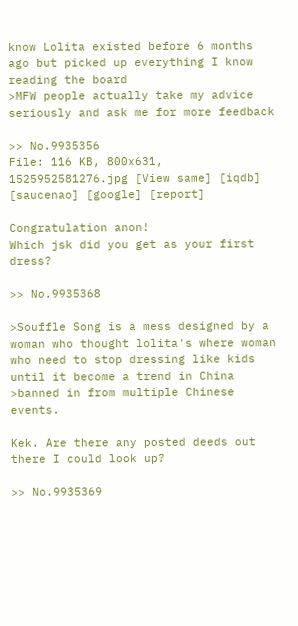know Lolita existed before 6 months ago but picked up everything I know reading the board
>MFW people actually take my advice seriously and ask me for more feedback

>> No.9935356
File: 116 KB, 800x631, 1525952581276.jpg [View same] [iqdb] [saucenao] [google] [report]

Congratulation anon!
Which jsk did you get as your first dress?

>> No.9935368

>Souffle Song is a mess designed by a woman who thought lolita's where woman who need to stop dressing like kids until it become a trend in China
>banned in from multiple Chinese events.

Kek. Are there any posted deeds out there I could look up?

>> No.9935369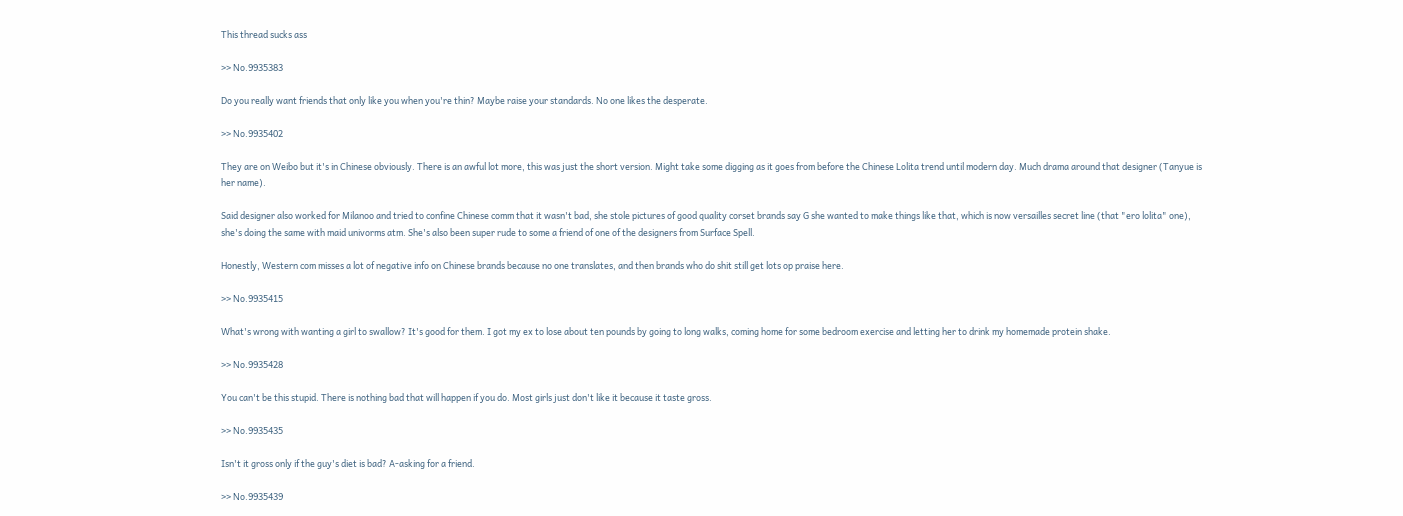This thread sucks ass

>> No.9935383

Do you really want friends that only like you when you're thin? Maybe raise your standards. No one likes the desperate.

>> No.9935402

They are on Weibo but it's in Chinese obviously. There is an awful lot more, this was just the short version. Might take some digging as it goes from before the Chinese Lolita trend until modern day. Much drama around that designer (Tanyue is her name).

Said designer also worked for Milanoo and tried to confine Chinese comm that it wasn't bad, she stole pictures of good quality corset brands say G she wanted to make things like that, which is now versailles secret line (that "ero lolita" one), she's doing the same with maid univorms atm. She's also been super rude to some a friend of one of the designers from Surface Spell.

Honestly, Western com misses a lot of negative info on Chinese brands because no one translates, and then brands who do shit still get lots op praise here.

>> No.9935415

What's wrong with wanting a girl to swallow? It's good for them. I got my ex to lose about ten pounds by going to long walks, coming home for some bedroom exercise and letting her to drink my homemade protein shake.

>> No.9935428

You can't be this stupid. There is nothing bad that will happen if you do. Most girls just don't like it because it taste gross.

>> No.9935435

Isn't it gross only if the guy's diet is bad? A-asking for a friend.

>> No.9935439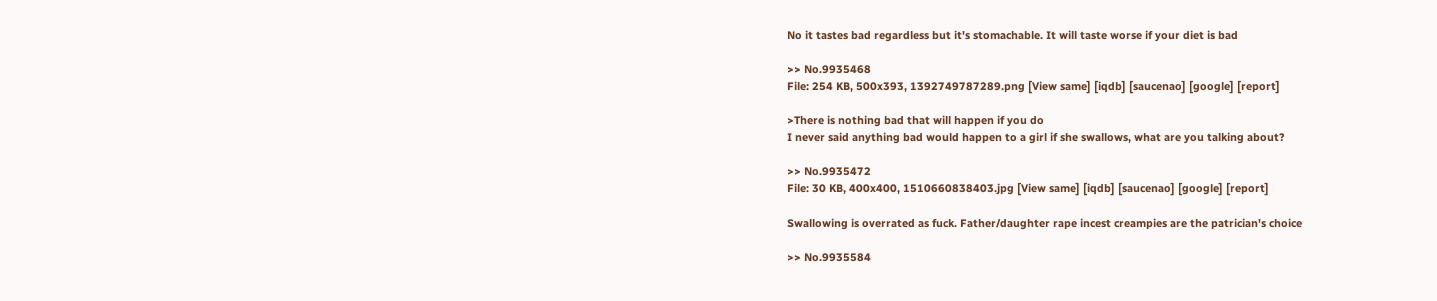No it tastes bad regardless but it's stomachable. It will taste worse if your diet is bad

>> No.9935468
File: 254 KB, 500x393, 1392749787289.png [View same] [iqdb] [saucenao] [google] [report]

>There is nothing bad that will happen if you do
I never said anything bad would happen to a girl if she swallows, what are you talking about?

>> No.9935472
File: 30 KB, 400x400, 1510660838403.jpg [View same] [iqdb] [saucenao] [google] [report]

Swallowing is overrated as fuck. Father/daughter rape incest creampies are the patrician's choice

>> No.9935584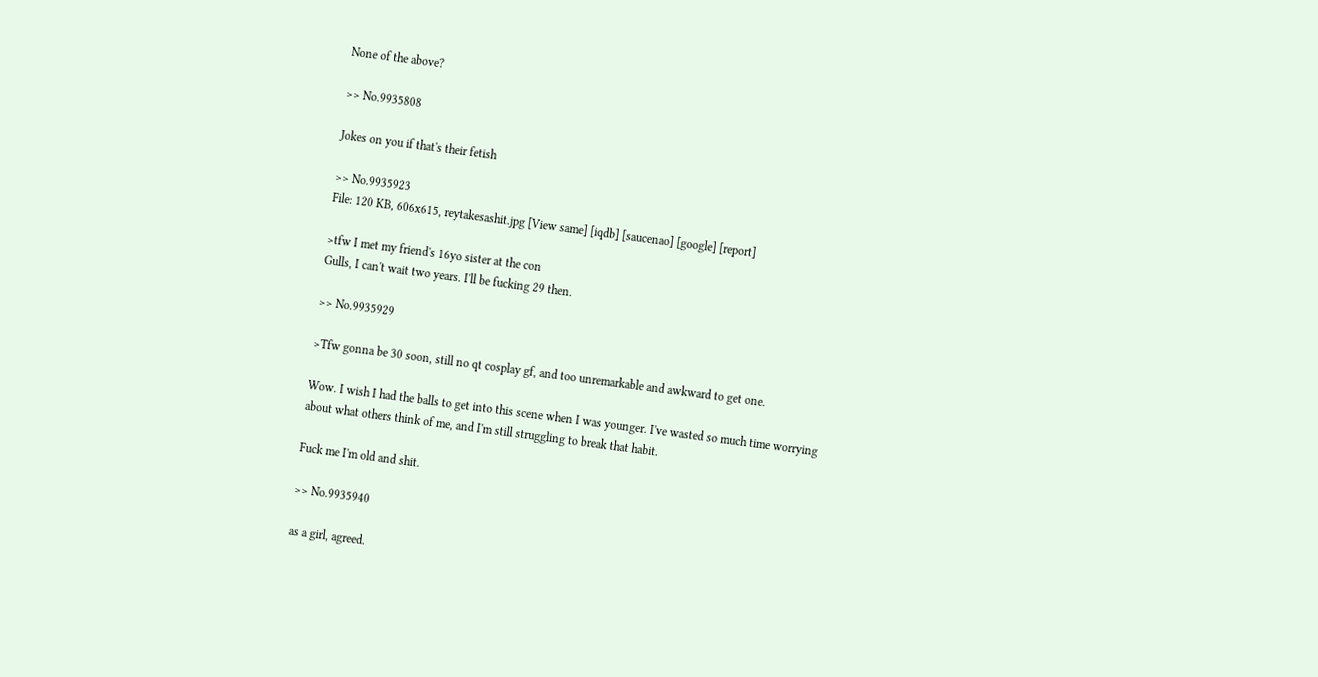None of the above?

>> No.9935808

Jokes on you if that's their fetish

>> No.9935923
File: 120 KB, 606x615, reytakesashit.jpg [View same] [iqdb] [saucenao] [google] [report]

>tfw I met my friend's 16yo sister at the con
Gulls, I can't wait two years. I'll be fucking 29 then.

>> No.9935929

>Tfw gonna be 30 soon, still no qt cosplay gf, and too unremarkable and awkward to get one.

Wow. I wish I had the balls to get into this scene when I was younger. I've wasted so much time worrying about what others think of me, and I'm still struggling to break that habit.

Fuck me I'm old and shit.

>> No.9935940

as a girl, agreed.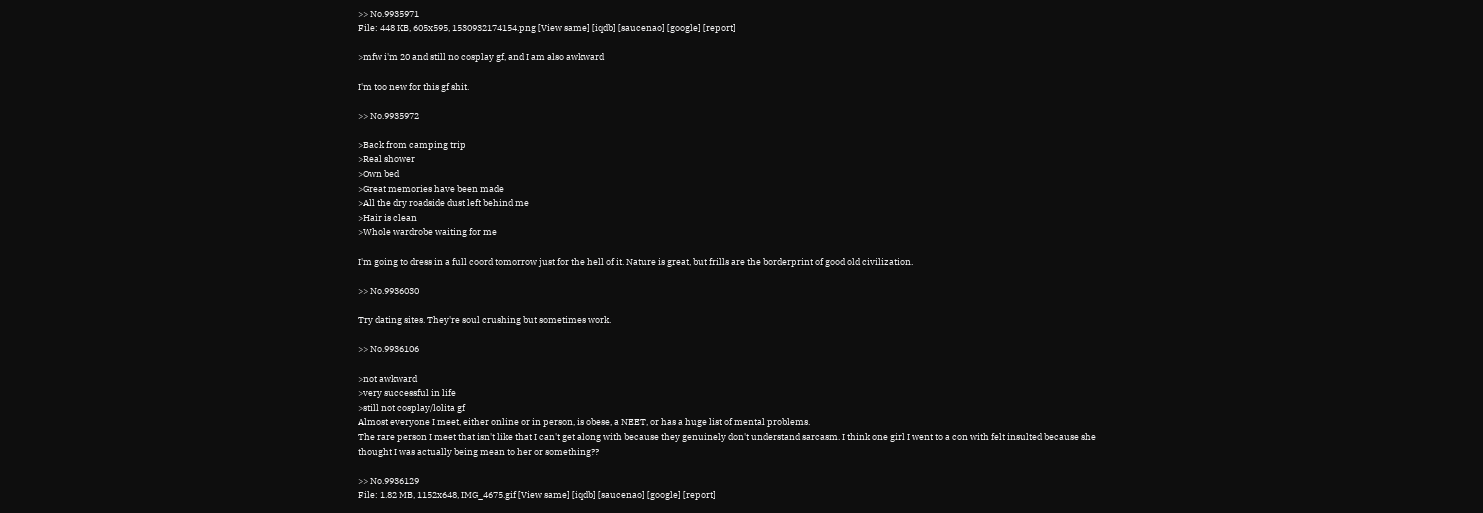>> No.9935971
File: 448 KB, 605x595, 1530932174154.png [View same] [iqdb] [saucenao] [google] [report]

>mfw i'm 20 and still no cosplay gf, and I am also awkward

I'm too new for this gf shit.

>> No.9935972

>Back from camping trip
>Real shower
>Own bed
>Great memories have been made
>All the dry roadside dust left behind me
>Hair is clean
>Whole wardrobe waiting for me

I'm going to dress in a full coord tomorrow just for the hell of it. Nature is great, but frills are the borderprint of good old civilization.

>> No.9936030

Try dating sites. They're soul crushing but sometimes work.

>> No.9936106

>not awkward
>very successful in life
>still not cosplay/lolita gf
Almost everyone I meet, either online or in person, is obese, a NEET, or has a huge list of mental problems.
The rare person I meet that isn't like that I can't get along with because they genuinely don't understand sarcasm. I think one girl I went to a con with felt insulted because she thought I was actually being mean to her or something??

>> No.9936129
File: 1.82 MB, 1152x648, IMG_4675.gif [View same] [iqdb] [saucenao] [google] [report]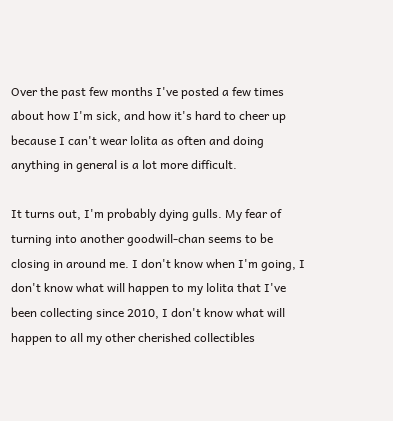Over the past few months I've posted a few times about how I'm sick, and how it's hard to cheer up because I can't wear lolita as often and doing anything in general is a lot more difficult.

It turns out, I'm probably dying gulls. My fear of turning into another goodwill-chan seems to be closing in around me. I don't know when I'm going, I don't know what will happen to my lolita that I've been collecting since 2010, I don't know what will happen to all my other cherished collectibles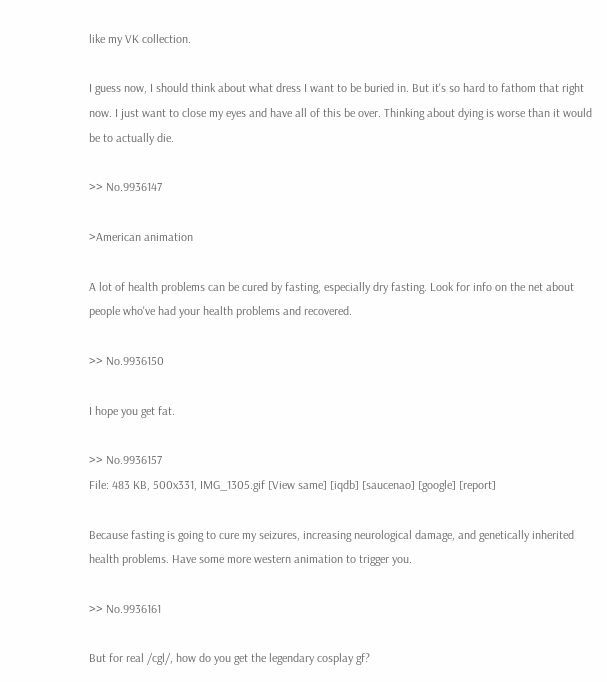like my VK collection.

I guess now, I should think about what dress I want to be buried in. But it's so hard to fathom that right now. I just want to close my eyes and have all of this be over. Thinking about dying is worse than it would be to actually die.

>> No.9936147

>American animation

A lot of health problems can be cured by fasting, especially dry fasting. Look for info on the net about people who've had your health problems and recovered.

>> No.9936150

I hope you get fat.

>> No.9936157
File: 483 KB, 500x331, IMG_1305.gif [View same] [iqdb] [saucenao] [google] [report]

Because fasting is going to cure my seizures, increasing neurological damage, and genetically inherited health problems. Have some more western animation to trigger you.

>> No.9936161

But for real /cgl/, how do you get the legendary cosplay gf?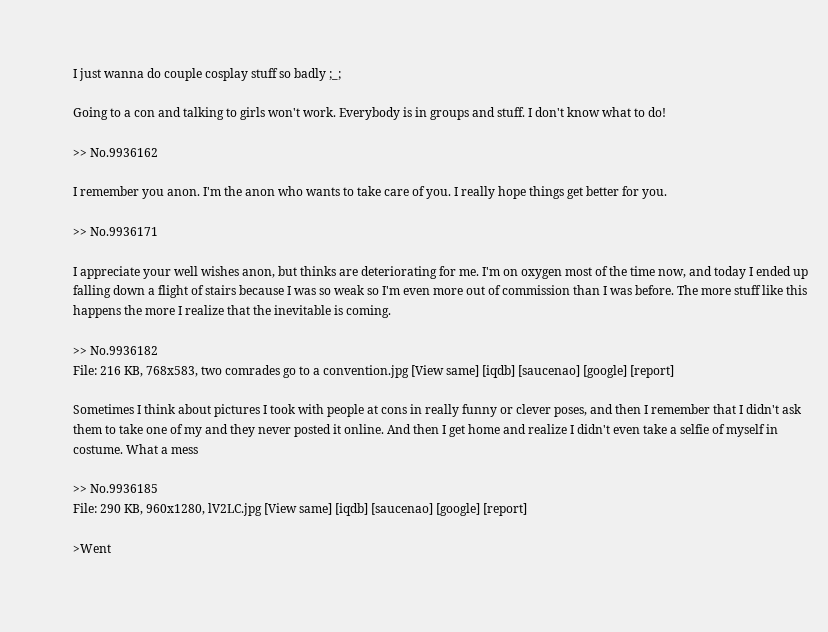I just wanna do couple cosplay stuff so badly ;_;

Going to a con and talking to girls won't work. Everybody is in groups and stuff. I don't know what to do!

>> No.9936162

I remember you anon. I'm the anon who wants to take care of you. I really hope things get better for you.

>> No.9936171

I appreciate your well wishes anon, but thinks are deteriorating for me. I'm on oxygen most of the time now, and today I ended up falling down a flight of stairs because I was so weak so I'm even more out of commission than I was before. The more stuff like this happens the more I realize that the inevitable is coming.

>> No.9936182
File: 216 KB, 768x583, two comrades go to a convention.jpg [View same] [iqdb] [saucenao] [google] [report]

Sometimes I think about pictures I took with people at cons in really funny or clever poses, and then I remember that I didn't ask them to take one of my and they never posted it online. And then I get home and realize I didn't even take a selfie of myself in costume. What a mess

>> No.9936185
File: 290 KB, 960x1280, lV2LC.jpg [View same] [iqdb] [saucenao] [google] [report]

>Went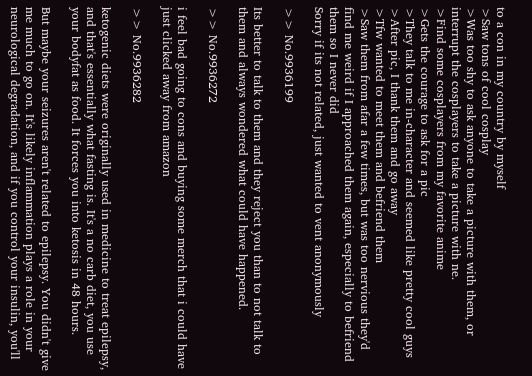to a con in my country by myself
>Saw tons of cool cosplay
>Was too shy to ask anyone to take a picture with them, or interrupt the cosplayers to take a picture with ne.
>Find some cosplayers from my favorite anime
>Gets the courage to ask for a pic
>They talk to me in-character and seemed like pretty cool guys
>After pic, I thank them and go away
>Tfw wanted to meet them and befriend them
>Saw them from afar a few times, but was too nervious they'd find me weird if I approached them again, especially to befriend them so I never did
Sorry if its not related, just wanted to vent anonymously

>> No.9936199

Its better to talk to them and they reject you than to not talk to them and always wondered what could have happened.

>> No.9936272

i feel bad going to cons and buying some merch that i could have just clicked away from amazon

>> No.9936282

ketogenic diets were originally used in medicine to treat epilepsy, and that's essentially what fasting is. It's a no carb diet, you use your bodyfat as food. It forces you into ketosis in 48 hours.

But maybe your seizures aren't related to epilepsy. You didn't give me much to go on. It's likely inflammation plays a role in your neurological degradation, and if you control your insulin, you'll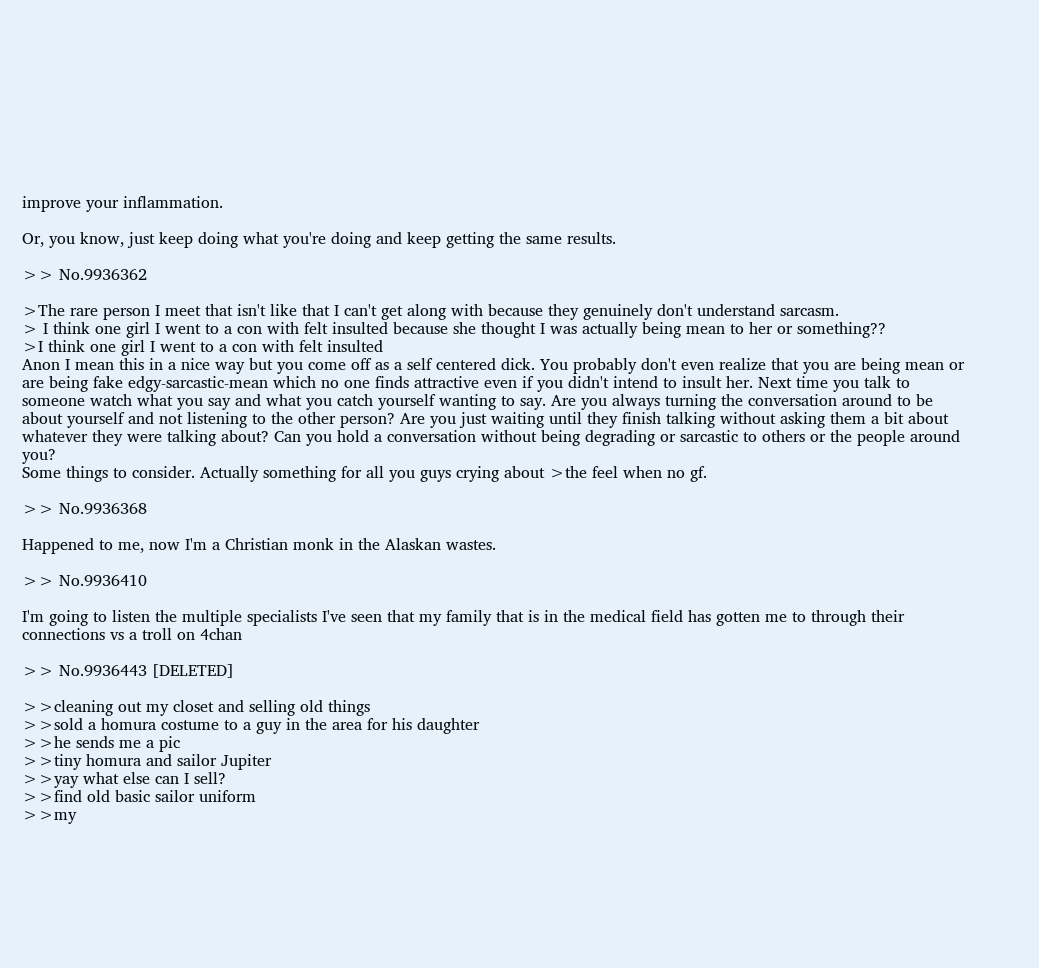improve your inflammation.

Or, you know, just keep doing what you're doing and keep getting the same results.

>> No.9936362

>The rare person I meet that isn't like that I can't get along with because they genuinely don't understand sarcasm.
> I think one girl I went to a con with felt insulted because she thought I was actually being mean to her or something??
>I think one girl I went to a con with felt insulted
Anon I mean this in a nice way but you come off as a self centered dick. You probably don't even realize that you are being mean or are being fake edgy-sarcastic-mean which no one finds attractive even if you didn't intend to insult her. Next time you talk to someone watch what you say and what you catch yourself wanting to say. Are you always turning the conversation around to be about yourself and not listening to the other person? Are you just waiting until they finish talking without asking them a bit about whatever they were talking about? Can you hold a conversation without being degrading or sarcastic to others or the people around you?
Some things to consider. Actually something for all you guys crying about >the feel when no gf.

>> No.9936368

Happened to me, now I'm a Christian monk in the Alaskan wastes.

>> No.9936410

I'm going to listen the multiple specialists I've seen that my family that is in the medical field has gotten me to through their connections vs a troll on 4chan

>> No.9936443 [DELETED]

>>cleaning out my closet and selling old things
>>sold a homura costume to a guy in the area for his daughter
>>he sends me a pic
>>tiny homura and sailor Jupiter
>>yay what else can I sell?
>>find old basic sailor uniform
>>my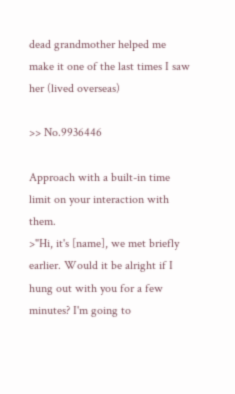dead grandmother helped me make it one of the last times I saw her (lived overseas)

>> No.9936446

Approach with a built-in time limit on your interaction with them.
>"Hi, it's [name], we met briefly earlier. Would it be alright if I hung out with you for a few minutes? I'm going to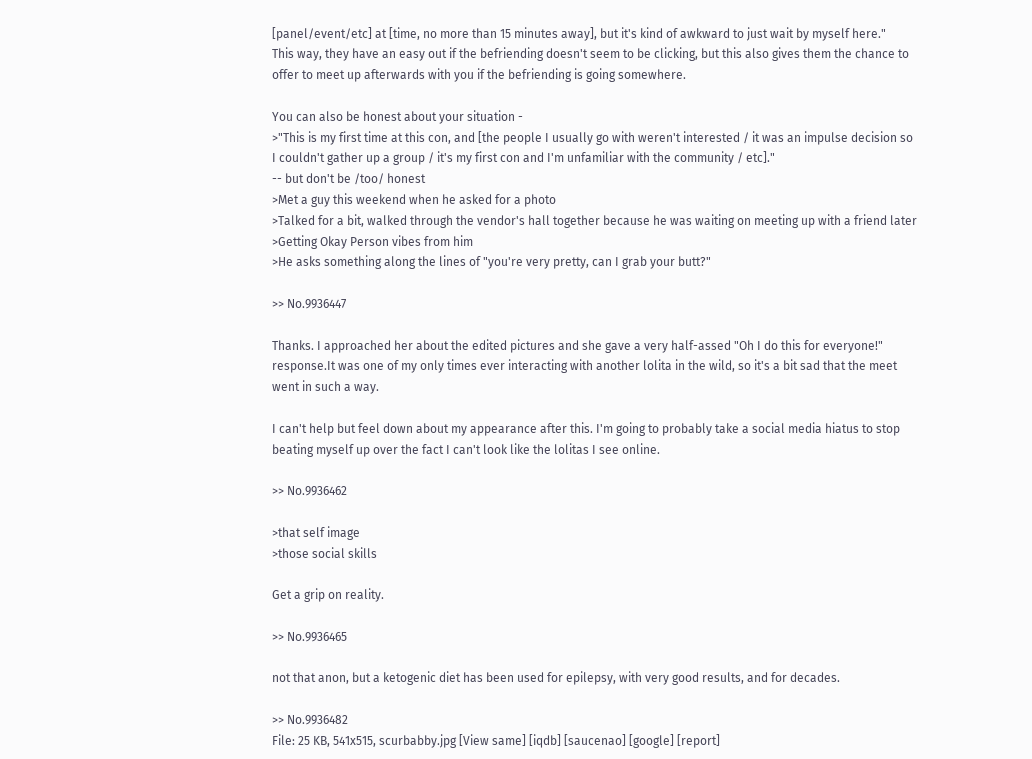[panel/event/etc] at [time, no more than 15 minutes away], but it's kind of awkward to just wait by myself here."
This way, they have an easy out if the befriending doesn't seem to be clicking, but this also gives them the chance to offer to meet up afterwards with you if the befriending is going somewhere.

You can also be honest about your situation -
>"This is my first time at this con, and [the people I usually go with weren't interested / it was an impulse decision so I couldn't gather up a group / it's my first con and I'm unfamiliar with the community / etc]."
-- but don't be /too/ honest
>Met a guy this weekend when he asked for a photo
>Talked for a bit, walked through the vendor's hall together because he was waiting on meeting up with a friend later
>Getting Okay Person vibes from him
>He asks something along the lines of "you're very pretty, can I grab your butt?"

>> No.9936447

Thanks. I approached her about the edited pictures and she gave a very half-assed "Oh I do this for everyone!" response.It was one of my only times ever interacting with another lolita in the wild, so it's a bit sad that the meet went in such a way.

I can't help but feel down about my appearance after this. I'm going to probably take a social media hiatus to stop beating myself up over the fact I can't look like the lolitas I see online.

>> No.9936462

>that self image
>those social skills

Get a grip on reality.

>> No.9936465

not that anon, but a ketogenic diet has been used for epilepsy, with very good results, and for decades.

>> No.9936482
File: 25 KB, 541x515, scurbabby.jpg [View same] [iqdb] [saucenao] [google] [report]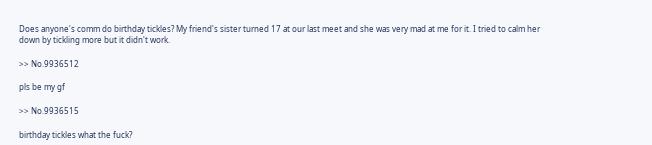Does anyone's comm do birthday tickles? My friend's sister turned 17 at our last meet and she was very mad at me for it. I tried to calm her down by tickling more but it didn't work.

>> No.9936512

pls be my gf

>> No.9936515

birthday tickles what the fuck?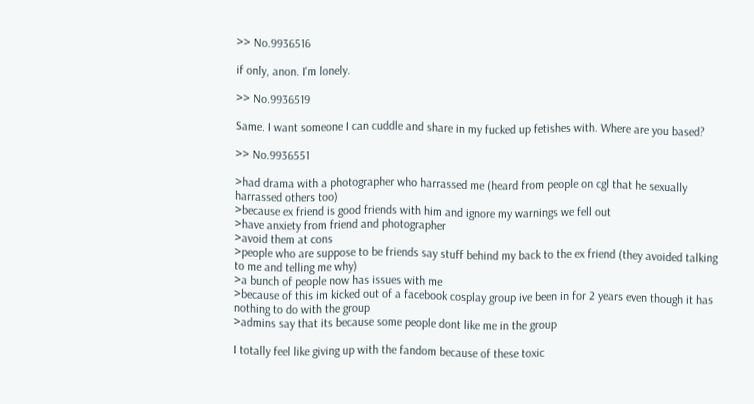>> No.9936516

if only, anon. I'm lonely.

>> No.9936519

Same. I want someone I can cuddle and share in my fucked up fetishes with. Where are you based?

>> No.9936551

>had drama with a photographer who harrassed me (heard from people on cgl that he sexually harrassed others too)
>because ex friend is good friends with him and ignore my warnings we fell out
>have anxiety from friend and photographer
>avoid them at cons
>people who are suppose to be friends say stuff behind my back to the ex friend (they avoided talking to me and telling me why)
>a bunch of people now has issues with me
>because of this im kicked out of a facebook cosplay group ive been in for 2 years even though it has nothing to do with the group
>admins say that its because some people dont like me in the group

I totally feel like giving up with the fandom because of these toxic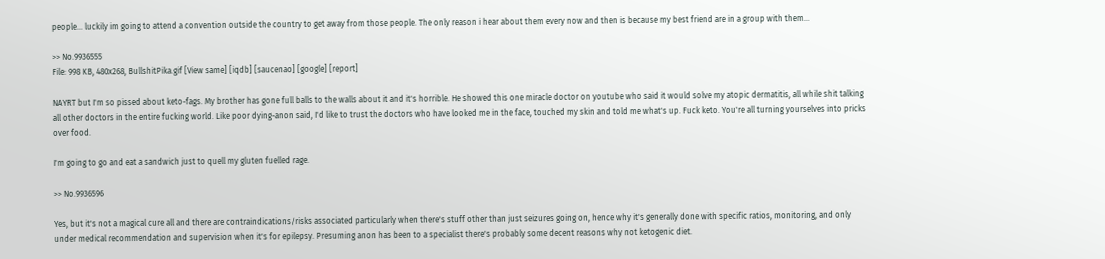people... luckily im going to attend a convention outside the country to get away from those people. The only reason i hear about them every now and then is because my best friend are in a group with them...

>> No.9936555
File: 998 KB, 480x268, BullshitPika.gif [View same] [iqdb] [saucenao] [google] [report]

NAYRT but I'm so pissed about keto-fags. My brother has gone full balls to the walls about it and it's horrible. He showed this one miracle doctor on youtube who said it would solve my atopic dermatitis, all while shit talking all other doctors in the entire fucking world. Like poor dying-anon said, I'd like to trust the doctors who have looked me in the face, touched my skin and told me what's up. Fuck keto. You're all turning yourselves into pricks over food.

I'm going to go and eat a sandwich just to quell my gluten fuelled rage.

>> No.9936596

Yes, but it's not a magical cure all and there are contraindications/risks associated particularly when there's stuff other than just seizures going on, hence why it's generally done with specific ratios, monitoring, and only under medical recommendation and supervision when it's for epilepsy. Presuming anon has been to a specialist there's probably some decent reasons why not ketogenic diet.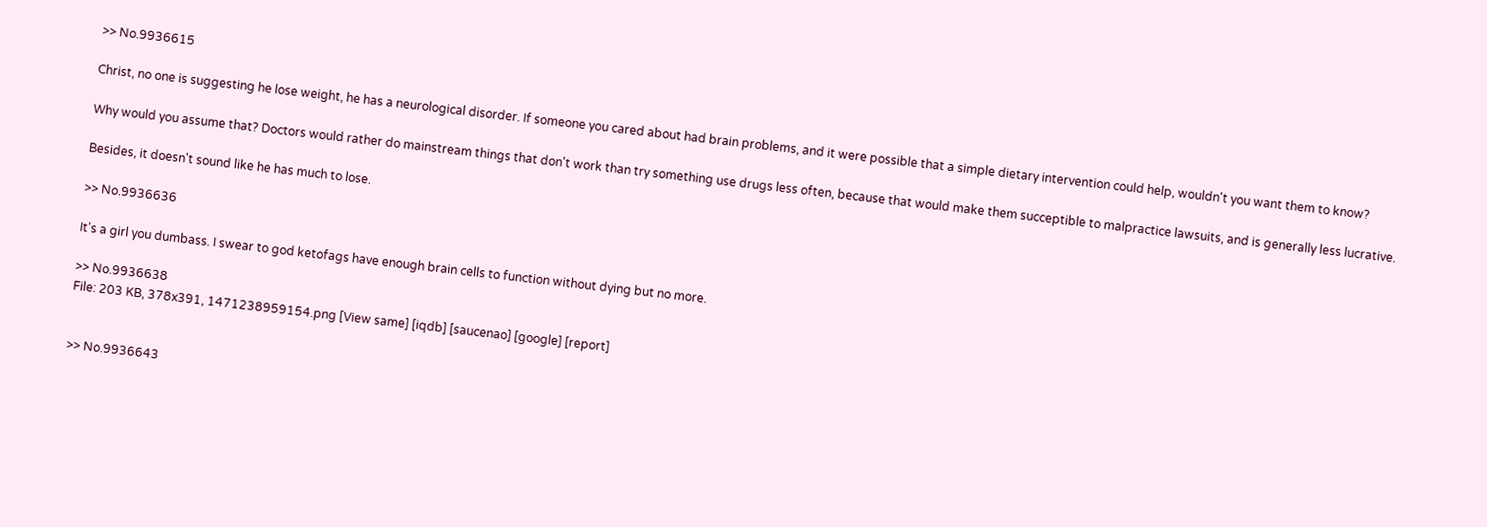>> No.9936615

Christ, no one is suggesting he lose weight, he has a neurological disorder. If someone you cared about had brain problems, and it were possible that a simple dietary intervention could help, wouldn't you want them to know?

Why would you assume that? Doctors would rather do mainstream things that don't work than try something use drugs less often, because that would make them succeptible to malpractice lawsuits, and is generally less lucrative.

Besides, it doesn't sound like he has much to lose.

>> No.9936636

It's a girl you dumbass. I swear to god ketofags have enough brain cells to function without dying but no more.

>> No.9936638
File: 203 KB, 378x391, 1471238959154.png [View same] [iqdb] [saucenao] [google] [report]


>> No.9936643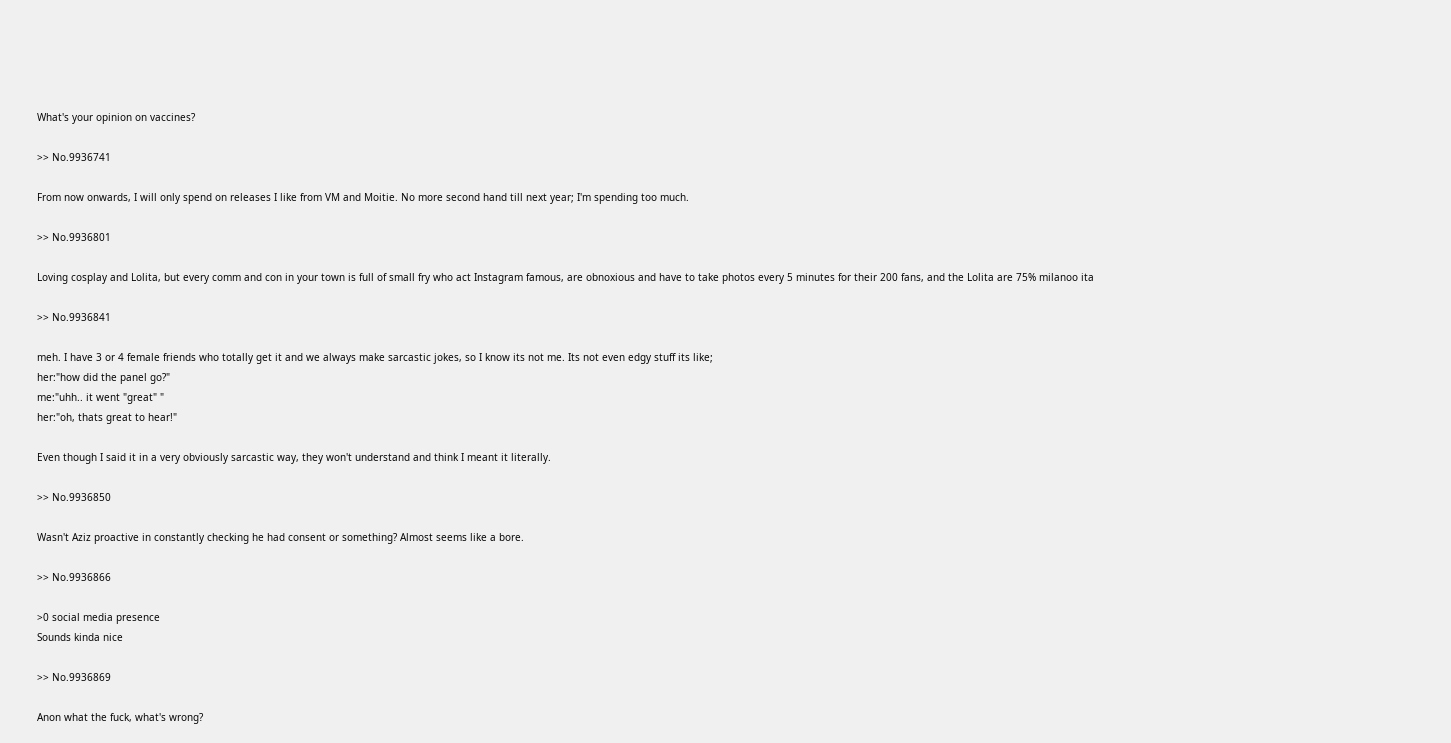What's your opinion on vaccines?

>> No.9936741

From now onwards, I will only spend on releases I like from VM and Moitie. No more second hand till next year; I'm spending too much.

>> No.9936801

Loving cosplay and Lolita, but every comm and con in your town is full of small fry who act Instagram famous, are obnoxious and have to take photos every 5 minutes for their 200 fans, and the Lolita are 75% milanoo ita

>> No.9936841

meh. I have 3 or 4 female friends who totally get it and we always make sarcastic jokes, so I know its not me. Its not even edgy stuff its like;
her:"how did the panel go?"
me:"uhh.. it went "great" "
her:"oh, thats great to hear!"

Even though I said it in a very obviously sarcastic way, they won't understand and think I meant it literally.

>> No.9936850

Wasn't Aziz proactive in constantly checking he had consent or something? Almost seems like a bore.

>> No.9936866

>0 social media presence
Sounds kinda nice

>> No.9936869

Anon what the fuck, what's wrong?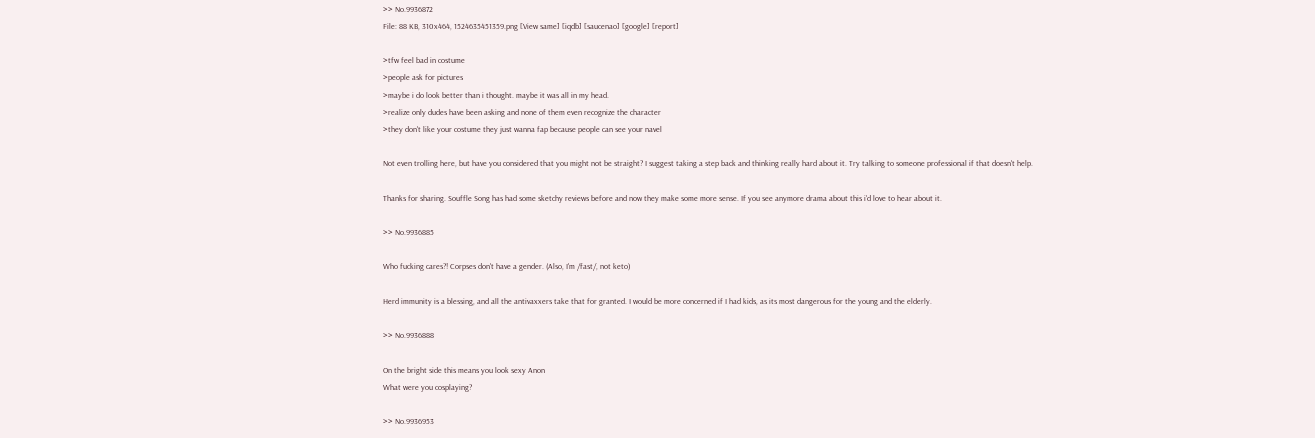>> No.9936872
File: 88 KB, 310x464, 1524635451359.png [View same] [iqdb] [saucenao] [google] [report]

>tfw feel bad in costume
>people ask for pictures
>maybe i do look better than i thought. maybe it was all in my head.
>realize only dudes have been asking and none of them even recognize the character
>they don't like your costume they just wanna fap because people can see your navel

Not even trolling here, but have you considered that you might not be straight? I suggest taking a step back and thinking really hard about it. Try talking to someone professional if that doesn't help.

Thanks for sharing. Souffle Song has had some sketchy reviews before and now they make some more sense. If you see anymore drama about this i'd love to hear about it.

>> No.9936885

Who fucking cares?! Corpses don't have a gender. (Also, I'm /fast/, not keto)

Herd immunity is a blessing, and all the antivaxxers take that for granted. I would be more concerned if I had kids, as its most dangerous for the young and the elderly.

>> No.9936888

On the bright side this means you look sexy Anon
What were you cosplaying?

>> No.9936953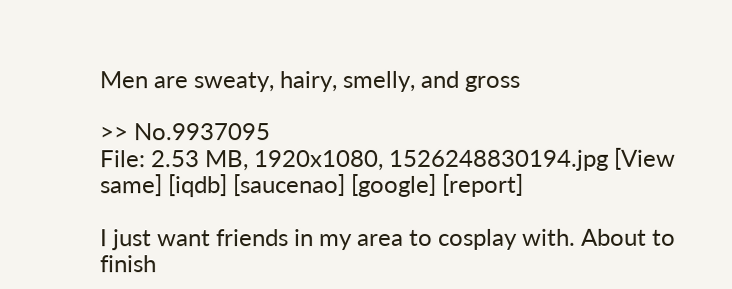Men are sweaty, hairy, smelly, and gross

>> No.9937095
File: 2.53 MB, 1920x1080, 1526248830194.jpg [View same] [iqdb] [saucenao] [google] [report]

I just want friends in my area to cosplay with. About to finish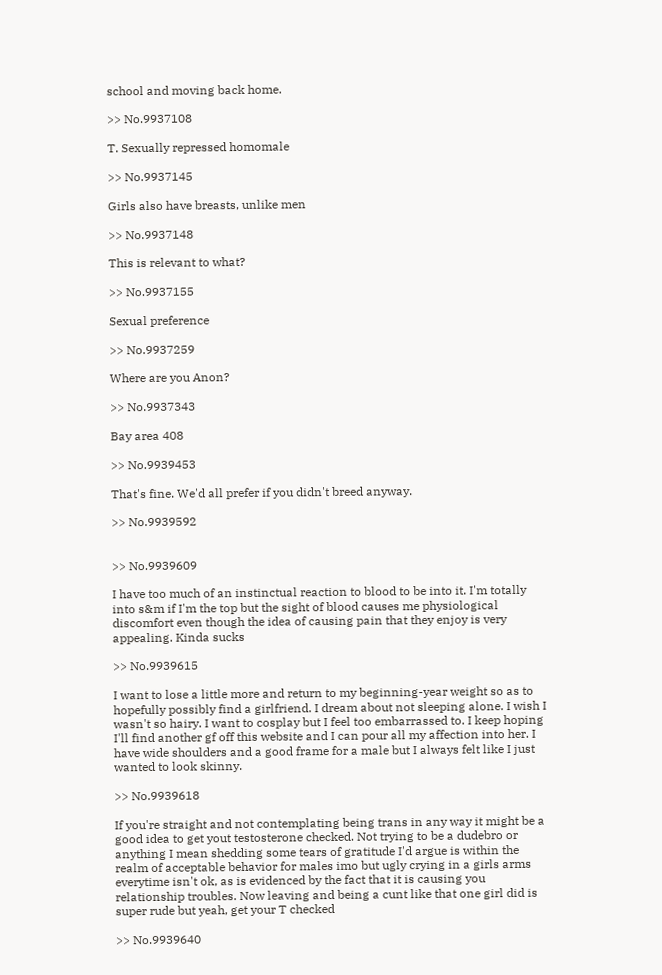school and moving back home.

>> No.9937108

T. Sexually repressed homomale

>> No.9937145

Girls also have breasts, unlike men

>> No.9937148

This is relevant to what?

>> No.9937155

Sexual preference

>> No.9937259

Where are you Anon?

>> No.9937343

Bay area 408

>> No.9939453

That's fine. We'd all prefer if you didn't breed anyway.

>> No.9939592


>> No.9939609

I have too much of an instinctual reaction to blood to be into it. I'm totally into s&m if I'm the top but the sight of blood causes me physiological discomfort even though the idea of causing pain that they enjoy is very appealing. Kinda sucks

>> No.9939615

I want to lose a little more and return to my beginning-year weight so as to hopefully possibly find a girlfriend. I dream about not sleeping alone. I wish I wasn't so hairy. I want to cosplay but I feel too embarrassed to. I keep hoping I'll find another gf off this website and I can pour all my affection into her. I have wide shoulders and a good frame for a male but I always felt like I just wanted to look skinny.

>> No.9939618

If you're straight and not contemplating being trans in any way it might be a good idea to get yout testosterone checked. Not trying to be a dudebro or anything I mean shedding some tears of gratitude I'd argue is within the realm of acceptable behavior for males imo but ugly crying in a girls arms everytime isn't ok, as is evidenced by the fact that it is causing you relationship troubles. Now leaving and being a cunt like that one girl did is super rude but yeah, get your T checked

>> No.9939640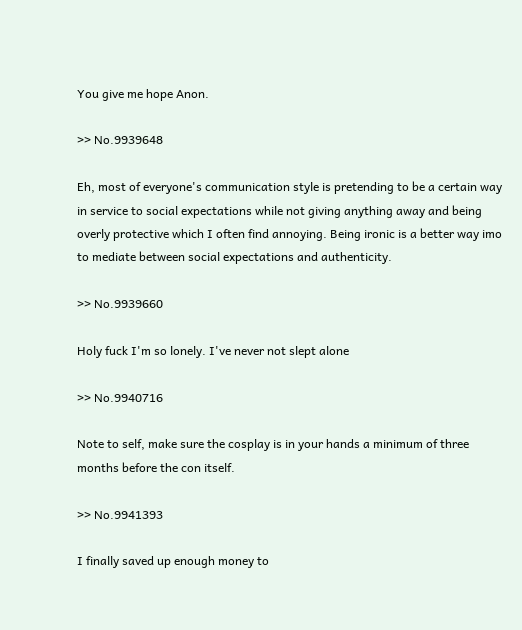You give me hope Anon.

>> No.9939648

Eh, most of everyone's communication style is pretending to be a certain way in service to social expectations while not giving anything away and being overly protective which I often find annoying. Being ironic is a better way imo to mediate between social expectations and authenticity.

>> No.9939660

Holy fuck I'm so lonely. I've never not slept alone

>> No.9940716

Note to self, make sure the cosplay is in your hands a minimum of three months before the con itself.

>> No.9941393

I finally saved up enough money to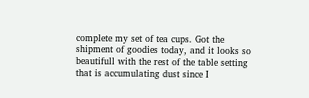complete my set of tea cups. Got the shipment of goodies today, and it looks so beautifull with the rest of the table setting that is accumulating dust since I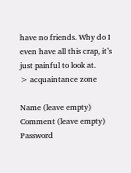have no friends. Why do I even have all this crap, it’s just painful to look at.
> acquaintance zone

Name (leave empty)
Comment (leave empty)
Password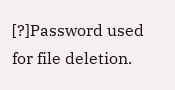[?]Password used for file deletion.